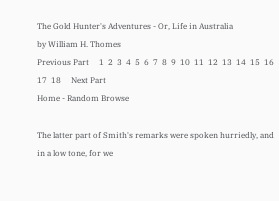The Gold Hunter's Adventures - Or, Life in Australia
by William H. Thomes
Previous Part     1  2  3  4  5  6  7  8  9  10  11  12  13  14  15  16  17  18     Next Part
Home - Random Browse

The latter part of Smith's remarks were spoken hurriedly, and in a low tone, for we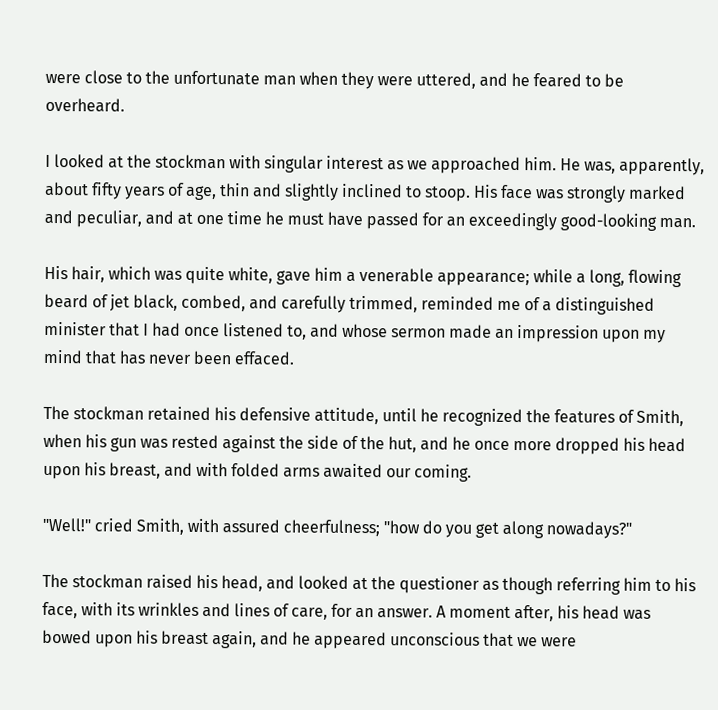were close to the unfortunate man when they were uttered, and he feared to be overheard.

I looked at the stockman with singular interest as we approached him. He was, apparently, about fifty years of age, thin and slightly inclined to stoop. His face was strongly marked and peculiar, and at one time he must have passed for an exceedingly good-looking man.

His hair, which was quite white, gave him a venerable appearance; while a long, flowing beard of jet black, combed, and carefully trimmed, reminded me of a distinguished minister that I had once listened to, and whose sermon made an impression upon my mind that has never been effaced.

The stockman retained his defensive attitude, until he recognized the features of Smith, when his gun was rested against the side of the hut, and he once more dropped his head upon his breast, and with folded arms awaited our coming.

"Well!" cried Smith, with assured cheerfulness; "how do you get along nowadays?"

The stockman raised his head, and looked at the questioner as though referring him to his face, with its wrinkles and lines of care, for an answer. A moment after, his head was bowed upon his breast again, and he appeared unconscious that we were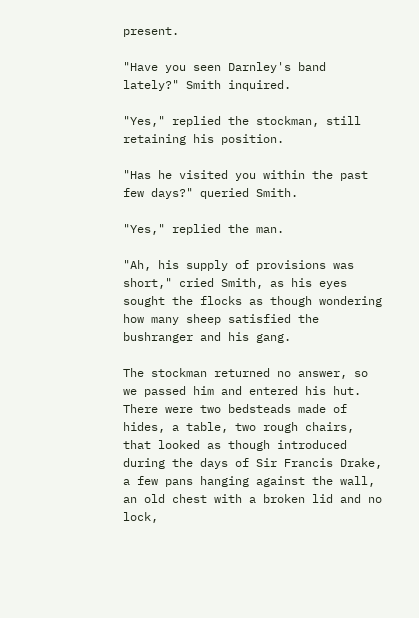present.

"Have you seen Darnley's band lately?" Smith inquired.

"Yes," replied the stockman, still retaining his position.

"Has he visited you within the past few days?" queried Smith.

"Yes," replied the man.

"Ah, his supply of provisions was short," cried Smith, as his eyes sought the flocks as though wondering how many sheep satisfied the bushranger and his gang.

The stockman returned no answer, so we passed him and entered his hut. There were two bedsteads made of hides, a table, two rough chairs, that looked as though introduced during the days of Sir Francis Drake, a few pans hanging against the wall, an old chest with a broken lid and no lock,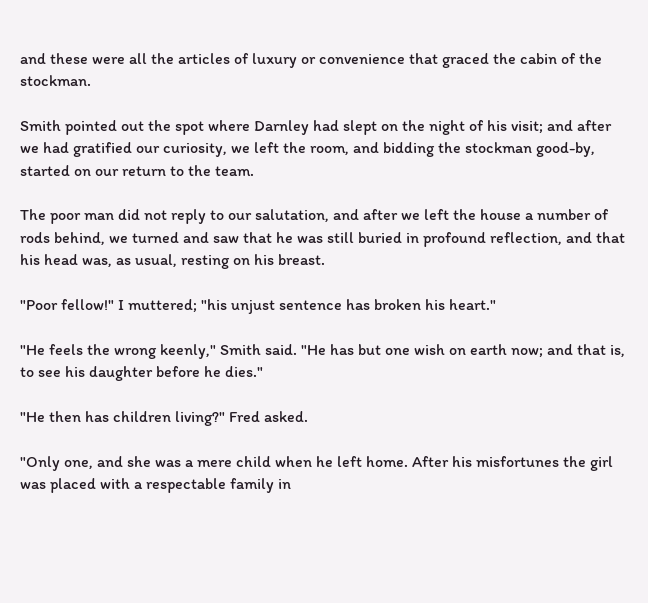and these were all the articles of luxury or convenience that graced the cabin of the stockman.

Smith pointed out the spot where Darnley had slept on the night of his visit; and after we had gratified our curiosity, we left the room, and bidding the stockman good-by, started on our return to the team.

The poor man did not reply to our salutation, and after we left the house a number of rods behind, we turned and saw that he was still buried in profound reflection, and that his head was, as usual, resting on his breast.

"Poor fellow!" I muttered; "his unjust sentence has broken his heart."

"He feels the wrong keenly," Smith said. "He has but one wish on earth now; and that is, to see his daughter before he dies."

"He then has children living?" Fred asked.

"Only one, and she was a mere child when he left home. After his misfortunes the girl was placed with a respectable family in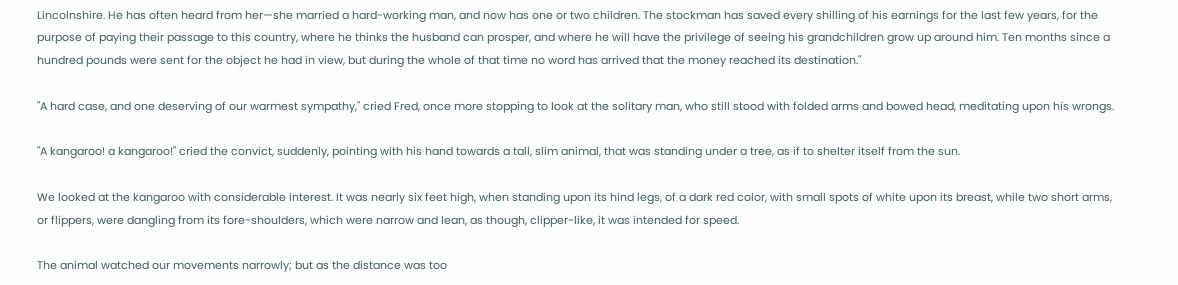Lincolnshire. He has often heard from her—she married a hard-working man, and now has one or two children. The stockman has saved every shilling of his earnings for the last few years, for the purpose of paying their passage to this country, where he thinks the husband can prosper, and where he will have the privilege of seeing his grandchildren grow up around him. Ten months since a hundred pounds were sent for the object he had in view, but during the whole of that time no word has arrived that the money reached its destination."

"A hard case, and one deserving of our warmest sympathy," cried Fred, once more stopping to look at the solitary man, who still stood with folded arms and bowed head, meditating upon his wrongs.

"A kangaroo! a kangaroo!" cried the convict, suddenly, pointing with his hand towards a tall, slim animal, that was standing under a tree, as if to shelter itself from the sun.

We looked at the kangaroo with considerable interest. It was nearly six feet high, when standing upon its hind legs, of a dark red color, with small spots of white upon its breast, while two short arms, or flippers, were dangling from its fore-shoulders, which were narrow and lean, as though, clipper-like, it was intended for speed.

The animal watched our movements narrowly; but as the distance was too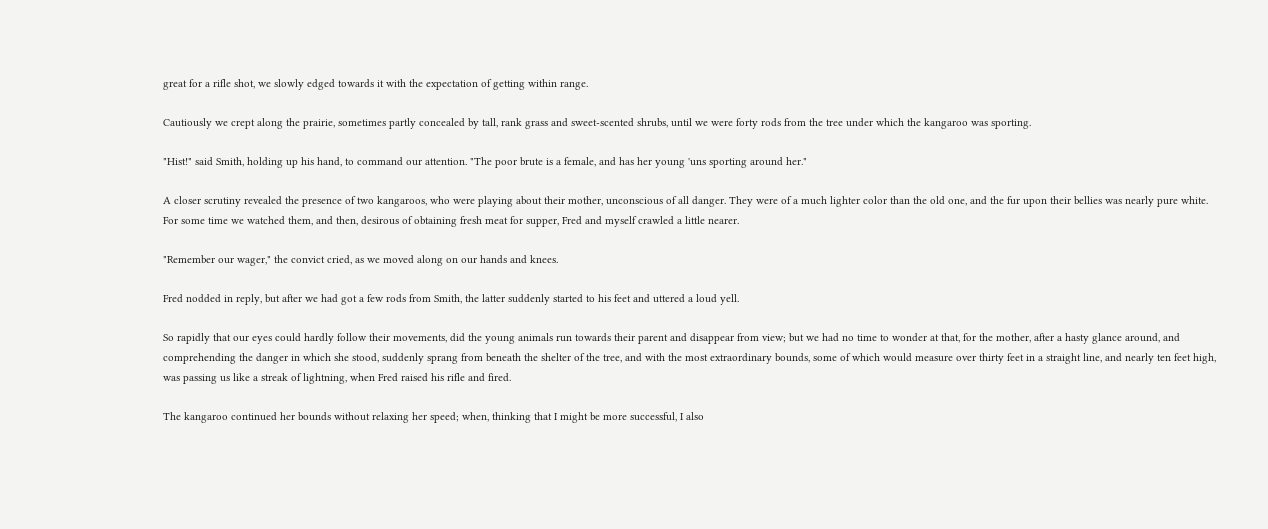great for a rifle shot, we slowly edged towards it with the expectation of getting within range.

Cautiously we crept along the prairie, sometimes partly concealed by tall, rank grass and sweet-scented shrubs, until we were forty rods from the tree under which the kangaroo was sporting.

"Hist!" said Smith, holding up his hand, to command our attention. "The poor brute is a female, and has her young 'uns sporting around her."

A closer scrutiny revealed the presence of two kangaroos, who were playing about their mother, unconscious of all danger. They were of a much lighter color than the old one, and the fur upon their bellies was nearly pure white. For some time we watched them, and then, desirous of obtaining fresh meat for supper, Fred and myself crawled a little nearer.

"Remember our wager," the convict cried, as we moved along on our hands and knees.

Fred nodded in reply, but after we had got a few rods from Smith, the latter suddenly started to his feet and uttered a loud yell.

So rapidly that our eyes could hardly follow their movements, did the young animals run towards their parent and disappear from view; but we had no time to wonder at that, for the mother, after a hasty glance around, and comprehending the danger in which she stood, suddenly sprang from beneath the shelter of the tree, and with the most extraordinary bounds, some of which would measure over thirty feet in a straight line, and nearly ten feet high, was passing us like a streak of lightning, when Fred raised his rifle and fired.

The kangaroo continued her bounds without relaxing her speed; when, thinking that I might be more successful, I also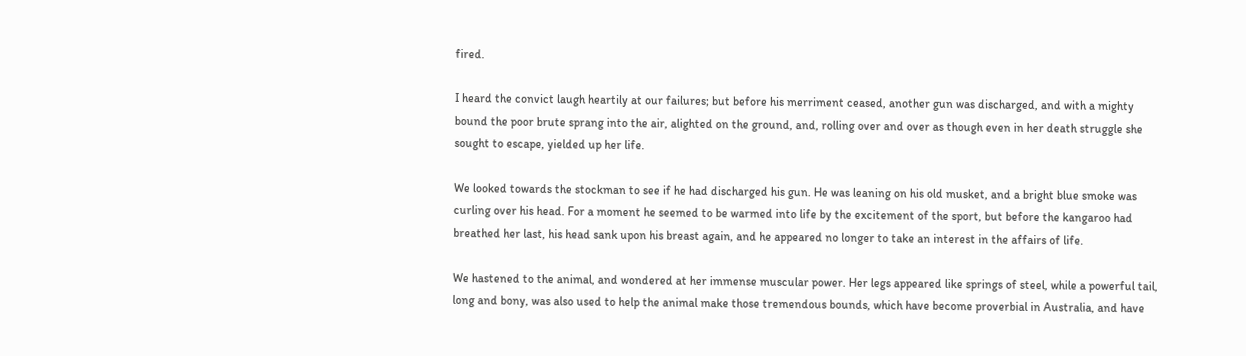fired.

I heard the convict laugh heartily at our failures; but before his merriment ceased, another gun was discharged, and with a mighty bound the poor brute sprang into the air, alighted on the ground, and, rolling over and over as though even in her death struggle she sought to escape, yielded up her life.

We looked towards the stockman to see if he had discharged his gun. He was leaning on his old musket, and a bright blue smoke was curling over his head. For a moment he seemed to be warmed into life by the excitement of the sport, but before the kangaroo had breathed her last, his head sank upon his breast again, and he appeared no longer to take an interest in the affairs of life.

We hastened to the animal, and wondered at her immense muscular power. Her legs appeared like springs of steel, while a powerful tail, long and bony, was also used to help the animal make those tremendous bounds, which have become proverbial in Australia, and have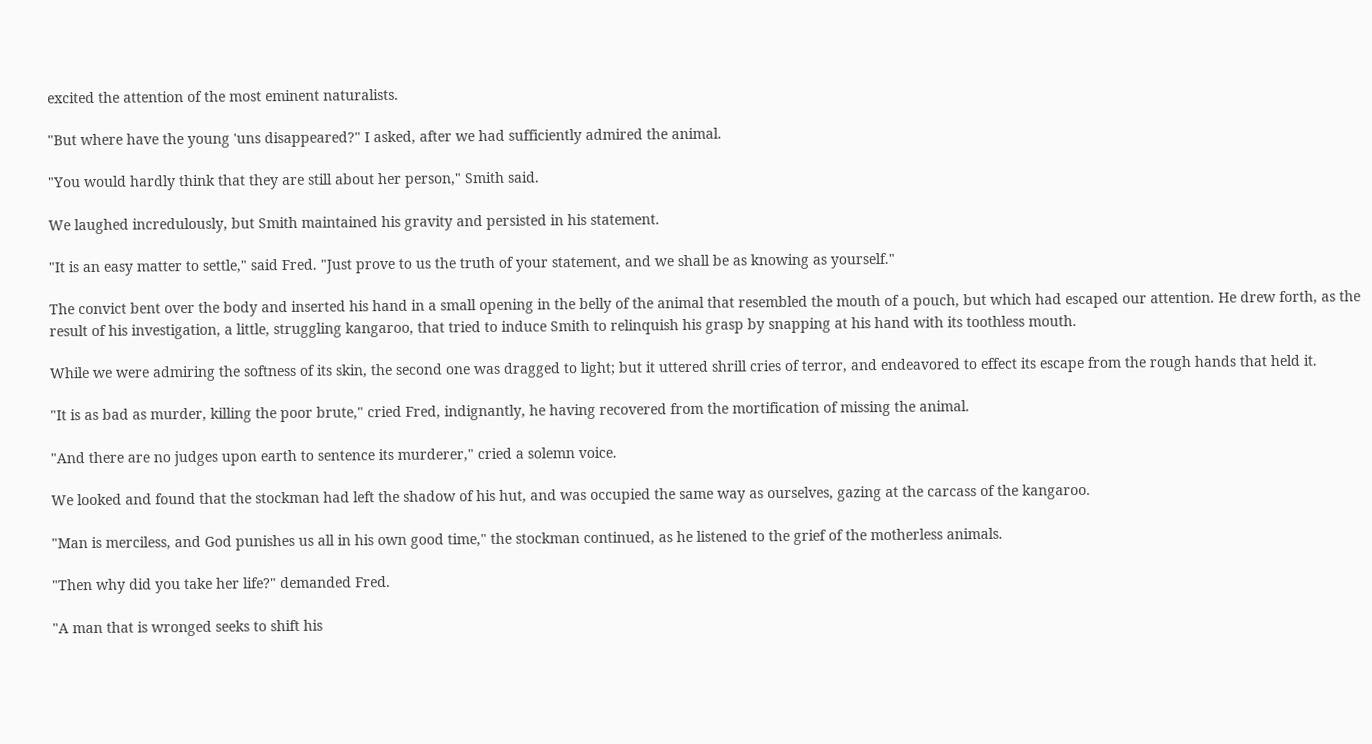excited the attention of the most eminent naturalists.

"But where have the young 'uns disappeared?" I asked, after we had sufficiently admired the animal.

"You would hardly think that they are still about her person," Smith said.

We laughed incredulously, but Smith maintained his gravity and persisted in his statement.

"It is an easy matter to settle," said Fred. "Just prove to us the truth of your statement, and we shall be as knowing as yourself."

The convict bent over the body and inserted his hand in a small opening in the belly of the animal that resembled the mouth of a pouch, but which had escaped our attention. He drew forth, as the result of his investigation, a little, struggling kangaroo, that tried to induce Smith to relinquish his grasp by snapping at his hand with its toothless mouth.

While we were admiring the softness of its skin, the second one was dragged to light; but it uttered shrill cries of terror, and endeavored to effect its escape from the rough hands that held it.

"It is as bad as murder, killing the poor brute," cried Fred, indignantly, he having recovered from the mortification of missing the animal.

"And there are no judges upon earth to sentence its murderer," cried a solemn voice.

We looked and found that the stockman had left the shadow of his hut, and was occupied the same way as ourselves, gazing at the carcass of the kangaroo.

"Man is merciless, and God punishes us all in his own good time," the stockman continued, as he listened to the grief of the motherless animals.

"Then why did you take her life?" demanded Fred.

"A man that is wronged seeks to shift his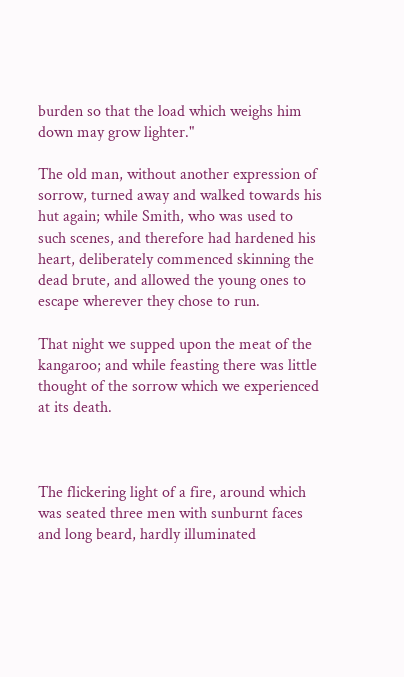burden so that the load which weighs him down may grow lighter."

The old man, without another expression of sorrow, turned away and walked towards his hut again; while Smith, who was used to such scenes, and therefore had hardened his heart, deliberately commenced skinning the dead brute, and allowed the young ones to escape wherever they chose to run.

That night we supped upon the meat of the kangaroo; and while feasting there was little thought of the sorrow which we experienced at its death.



The flickering light of a fire, around which was seated three men with sunburnt faces and long beard, hardly illuminated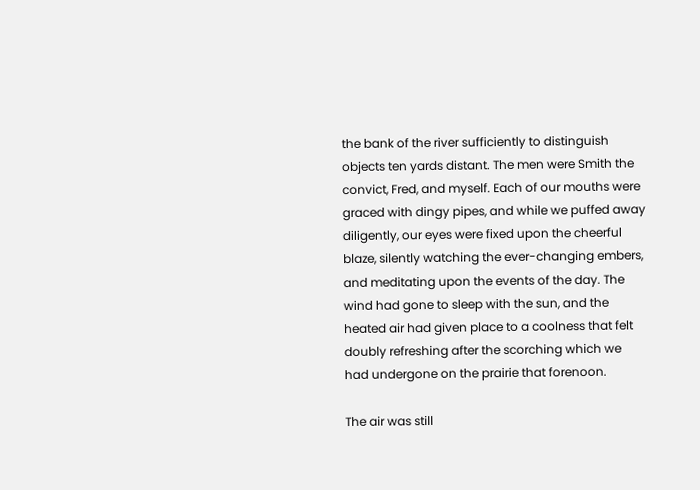the bank of the river sufficiently to distinguish objects ten yards distant. The men were Smith the convict, Fred, and myself. Each of our mouths were graced with dingy pipes, and while we puffed away diligently, our eyes were fixed upon the cheerful blaze, silently watching the ever-changing embers, and meditating upon the events of the day. The wind had gone to sleep with the sun, and the heated air had given place to a coolness that felt doubly refreshing after the scorching which we had undergone on the prairie that forenoon.

The air was still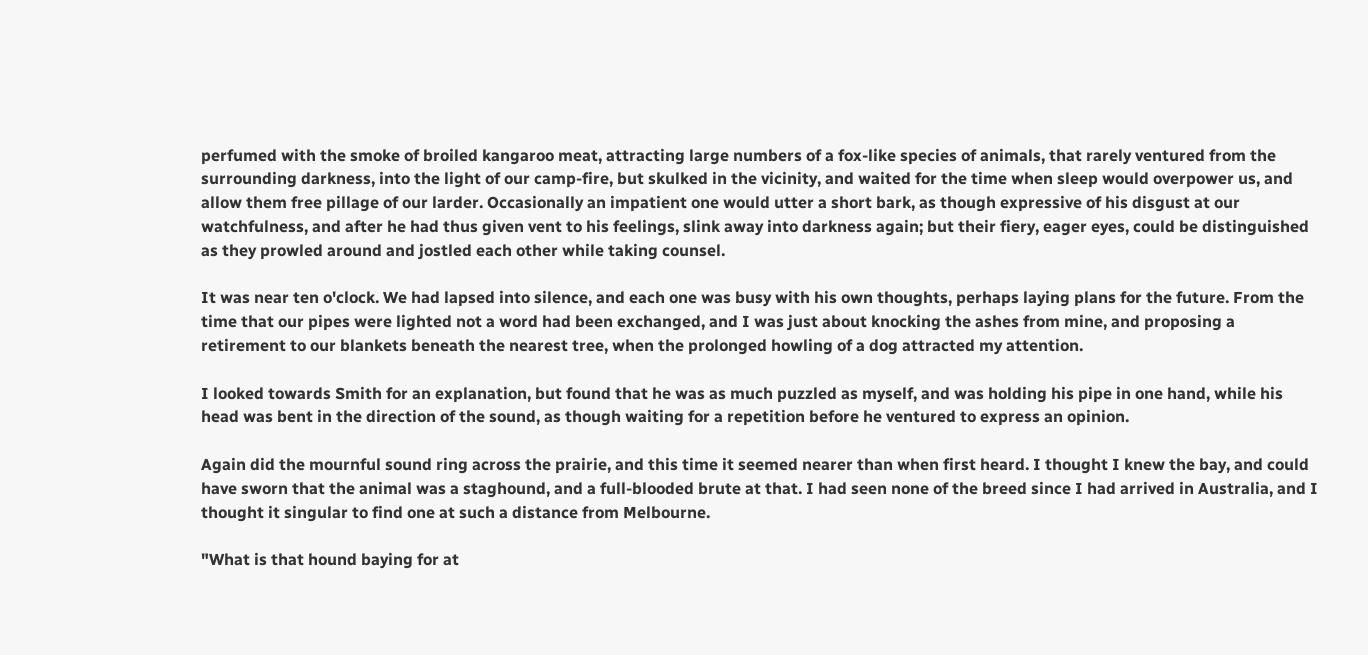perfumed with the smoke of broiled kangaroo meat, attracting large numbers of a fox-like species of animals, that rarely ventured from the surrounding darkness, into the light of our camp-fire, but skulked in the vicinity, and waited for the time when sleep would overpower us, and allow them free pillage of our larder. Occasionally an impatient one would utter a short bark, as though expressive of his disgust at our watchfulness, and after he had thus given vent to his feelings, slink away into darkness again; but their fiery, eager eyes, could be distinguished as they prowled around and jostled each other while taking counsel.

It was near ten o'clock. We had lapsed into silence, and each one was busy with his own thoughts, perhaps laying plans for the future. From the time that our pipes were lighted not a word had been exchanged, and I was just about knocking the ashes from mine, and proposing a retirement to our blankets beneath the nearest tree, when the prolonged howling of a dog attracted my attention.

I looked towards Smith for an explanation, but found that he was as much puzzled as myself, and was holding his pipe in one hand, while his head was bent in the direction of the sound, as though waiting for a repetition before he ventured to express an opinion.

Again did the mournful sound ring across the prairie, and this time it seemed nearer than when first heard. I thought I knew the bay, and could have sworn that the animal was a staghound, and a full-blooded brute at that. I had seen none of the breed since I had arrived in Australia, and I thought it singular to find one at such a distance from Melbourne.

"What is that hound baying for at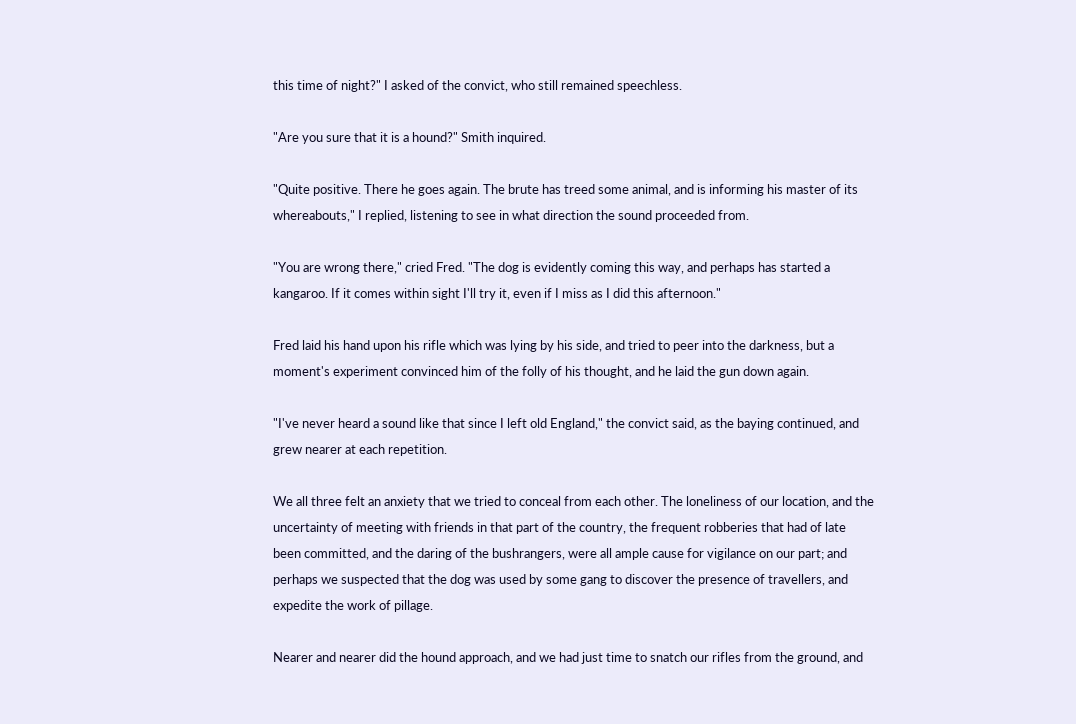this time of night?" I asked of the convict, who still remained speechless.

"Are you sure that it is a hound?" Smith inquired.

"Quite positive. There he goes again. The brute has treed some animal, and is informing his master of its whereabouts," I replied, listening to see in what direction the sound proceeded from.

"You are wrong there," cried Fred. "The dog is evidently coming this way, and perhaps has started a kangaroo. If it comes within sight I'll try it, even if I miss as I did this afternoon."

Fred laid his hand upon his rifle which was lying by his side, and tried to peer into the darkness, but a moment's experiment convinced him of the folly of his thought, and he laid the gun down again.

"I've never heard a sound like that since I left old England," the convict said, as the baying continued, and grew nearer at each repetition.

We all three felt an anxiety that we tried to conceal from each other. The loneliness of our location, and the uncertainty of meeting with friends in that part of the country, the frequent robberies that had of late been committed, and the daring of the bushrangers, were all ample cause for vigilance on our part; and perhaps we suspected that the dog was used by some gang to discover the presence of travellers, and expedite the work of pillage.

Nearer and nearer did the hound approach, and we had just time to snatch our rifles from the ground, and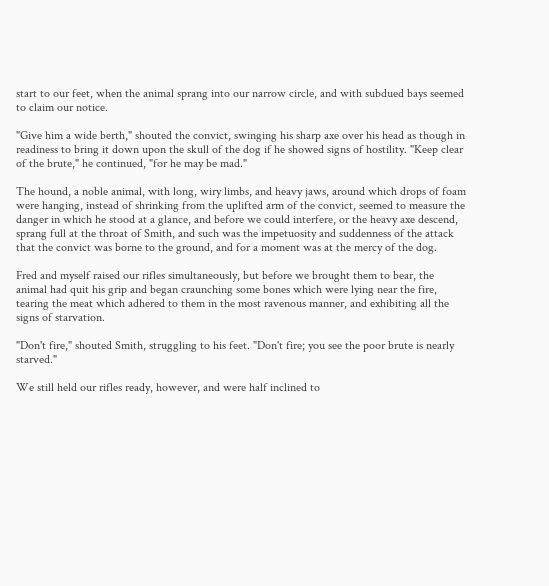start to our feet, when the animal sprang into our narrow circle, and with subdued bays seemed to claim our notice.

"Give him a wide berth," shouted the convict, swinging his sharp axe over his head as though in readiness to bring it down upon the skull of the dog if he showed signs of hostility. "Keep clear of the brute," he continued, "for he may be mad."

The hound, a noble animal, with long, wiry limbs, and heavy jaws, around which drops of foam were hanging, instead of shrinking from the uplifted arm of the convict, seemed to measure the danger in which he stood at a glance, and before we could interfere, or the heavy axe descend, sprang full at the throat of Smith, and such was the impetuosity and suddenness of the attack that the convict was borne to the ground, and for a moment was at the mercy of the dog.

Fred and myself raised our rifles simultaneously, but before we brought them to bear, the animal had quit his grip and began craunching some bones which were lying near the fire, tearing the meat which adhered to them in the most ravenous manner, and exhibiting all the signs of starvation.

"Don't fire," shouted Smith, struggling to his feet. "Don't fire; you see the poor brute is nearly starved."

We still held our rifles ready, however, and were half inclined to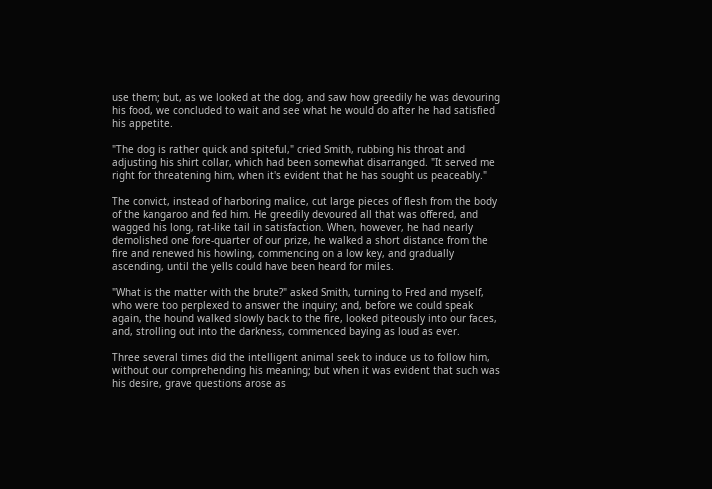use them; but, as we looked at the dog, and saw how greedily he was devouring his food, we concluded to wait and see what he would do after he had satisfied his appetite.

"The dog is rather quick and spiteful," cried Smith, rubbing his throat and adjusting his shirt collar, which had been somewhat disarranged. "It served me right for threatening him, when it's evident that he has sought us peaceably."

The convict, instead of harboring malice, cut large pieces of flesh from the body of the kangaroo and fed him. He greedily devoured all that was offered, and wagged his long, rat-like tail in satisfaction. When, however, he had nearly demolished one fore-quarter of our prize, he walked a short distance from the fire and renewed his howling, commencing on a low key, and gradually ascending, until the yells could have been heard for miles.

"What is the matter with the brute?" asked Smith, turning to Fred and myself, who were too perplexed to answer the inquiry; and, before we could speak again, the hound walked slowly back to the fire, looked piteously into our faces, and, strolling out into the darkness, commenced baying as loud as ever.

Three several times did the intelligent animal seek to induce us to follow him, without our comprehending his meaning; but when it was evident that such was his desire, grave questions arose as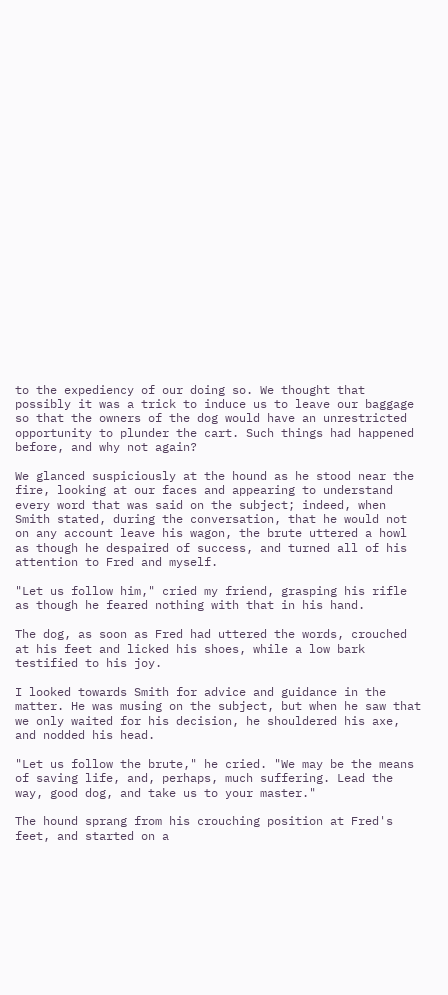to the expediency of our doing so. We thought that possibly it was a trick to induce us to leave our baggage so that the owners of the dog would have an unrestricted opportunity to plunder the cart. Such things had happened before, and why not again?

We glanced suspiciously at the hound as he stood near the fire, looking at our faces and appearing to understand every word that was said on the subject; indeed, when Smith stated, during the conversation, that he would not on any account leave his wagon, the brute uttered a howl as though he despaired of success, and turned all of his attention to Fred and myself.

"Let us follow him," cried my friend, grasping his rifle as though he feared nothing with that in his hand.

The dog, as soon as Fred had uttered the words, crouched at his feet and licked his shoes, while a low bark testified to his joy.

I looked towards Smith for advice and guidance in the matter. He was musing on the subject, but when he saw that we only waited for his decision, he shouldered his axe, and nodded his head.

"Let us follow the brute," he cried. "We may be the means of saving life, and, perhaps, much suffering. Lead the way, good dog, and take us to your master."

The hound sprang from his crouching position at Fred's feet, and started on a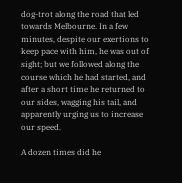dog-trot along the road that led towards Melbourne. In a few minutes, despite our exertions to keep pace with him, he was out of sight; but we followed along the course which he had started, and after a short time he returned to our sides, wagging his tail, and apparently urging us to increase our speed.

A dozen times did he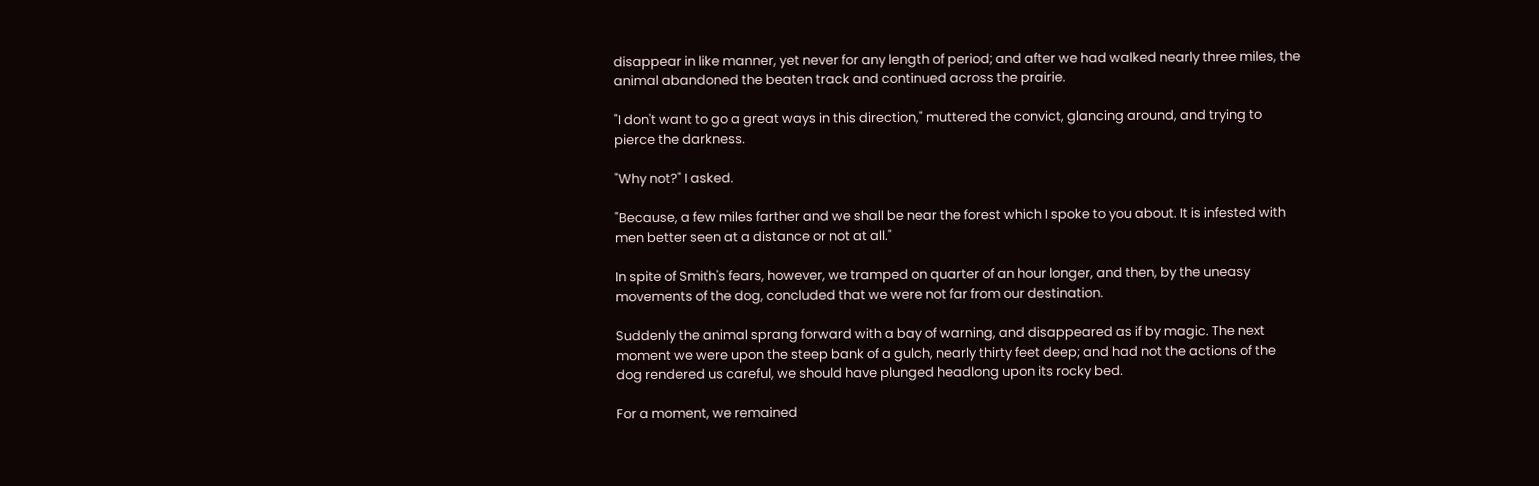disappear in like manner, yet never for any length of period; and after we had walked nearly three miles, the animal abandoned the beaten track and continued across the prairie.

"I don't want to go a great ways in this direction," muttered the convict, glancing around, and trying to pierce the darkness.

"Why not?" I asked.

"Because, a few miles farther and we shall be near the forest which I spoke to you about. It is infested with men better seen at a distance or not at all."

In spite of Smith's fears, however, we tramped on quarter of an hour longer, and then, by the uneasy movements of the dog, concluded that we were not far from our destination.

Suddenly the animal sprang forward with a bay of warning, and disappeared as if by magic. The next moment we were upon the steep bank of a gulch, nearly thirty feet deep; and had not the actions of the dog rendered us careful, we should have plunged headlong upon its rocky bed.

For a moment, we remained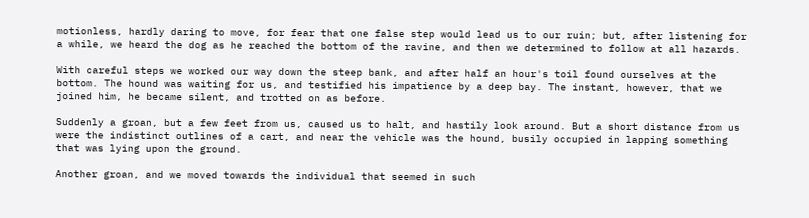motionless, hardly daring to move, for fear that one false step would lead us to our ruin; but, after listening for a while, we heard the dog as he reached the bottom of the ravine, and then we determined to follow at all hazards.

With careful steps we worked our way down the steep bank, and after half an hour's toil found ourselves at the bottom. The hound was waiting for us, and testified his impatience by a deep bay. The instant, however, that we joined him, he became silent, and trotted on as before.

Suddenly a groan, but a few feet from us, caused us to halt, and hastily look around. But a short distance from us were the indistinct outlines of a cart, and near the vehicle was the hound, busily occupied in lapping something that was lying upon the ground.

Another groan, and we moved towards the individual that seemed in such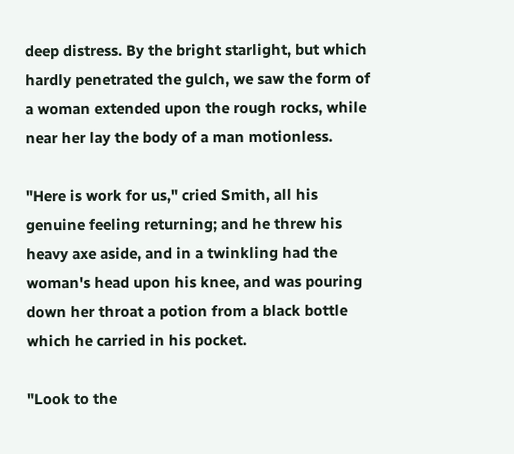deep distress. By the bright starlight, but which hardly penetrated the gulch, we saw the form of a woman extended upon the rough rocks, while near her lay the body of a man motionless.

"Here is work for us," cried Smith, all his genuine feeling returning; and he threw his heavy axe aside, and in a twinkling had the woman's head upon his knee, and was pouring down her throat a potion from a black bottle which he carried in his pocket.

"Look to the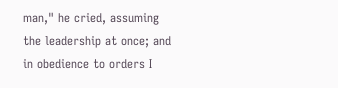man," he cried, assuming the leadership at once; and in obedience to orders I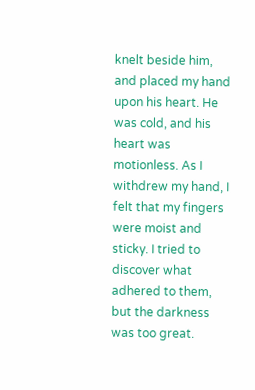knelt beside him, and placed my hand upon his heart. He was cold, and his heart was motionless. As I withdrew my hand, I felt that my fingers were moist and sticky. I tried to discover what adhered to them, but the darkness was too great.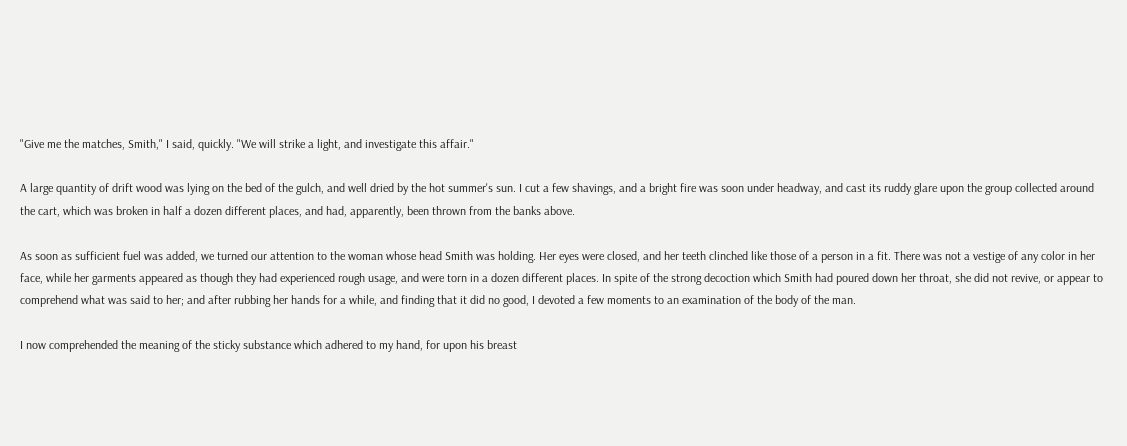"Give me the matches, Smith," I said, quickly. "We will strike a light, and investigate this affair."

A large quantity of drift wood was lying on the bed of the gulch, and well dried by the hot summer's sun. I cut a few shavings, and a bright fire was soon under headway, and cast its ruddy glare upon the group collected around the cart, which was broken in half a dozen different places, and had, apparently, been thrown from the banks above.

As soon as sufficient fuel was added, we turned our attention to the woman whose head Smith was holding. Her eyes were closed, and her teeth clinched like those of a person in a fit. There was not a vestige of any color in her face, while her garments appeared as though they had experienced rough usage, and were torn in a dozen different places. In spite of the strong decoction which Smith had poured down her throat, she did not revive, or appear to comprehend what was said to her; and after rubbing her hands for a while, and finding that it did no good, I devoted a few moments to an examination of the body of the man.

I now comprehended the meaning of the sticky substance which adhered to my hand, for upon his breast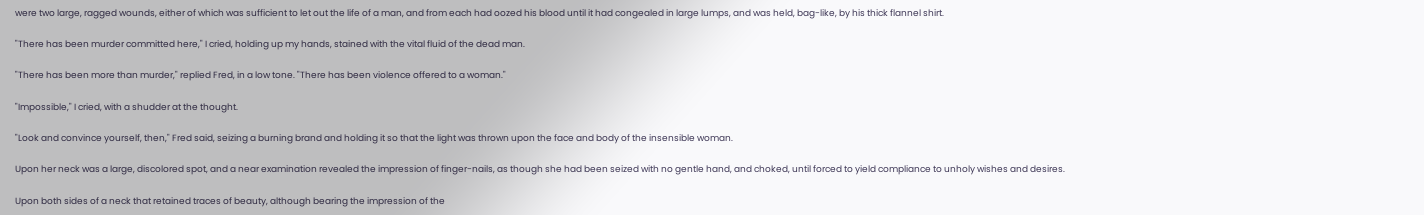were two large, ragged wounds, either of which was sufficient to let out the life of a man, and from each had oozed his blood until it had congealed in large lumps, and was held, bag-like, by his thick flannel shirt.

"There has been murder committed here," I cried, holding up my hands, stained with the vital fluid of the dead man.

"There has been more than murder," replied Fred, in a low tone. "There has been violence offered to a woman."

"Impossible," I cried, with a shudder at the thought.

"Look and convince yourself, then," Fred said, seizing a burning brand and holding it so that the light was thrown upon the face and body of the insensible woman.

Upon her neck was a large, discolored spot, and a near examination revealed the impression of finger-nails, as though she had been seized with no gentle hand, and choked, until forced to yield compliance to unholy wishes and desires.

Upon both sides of a neck that retained traces of beauty, although bearing the impression of the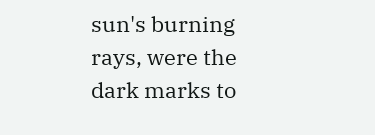sun's burning rays, were the dark marks to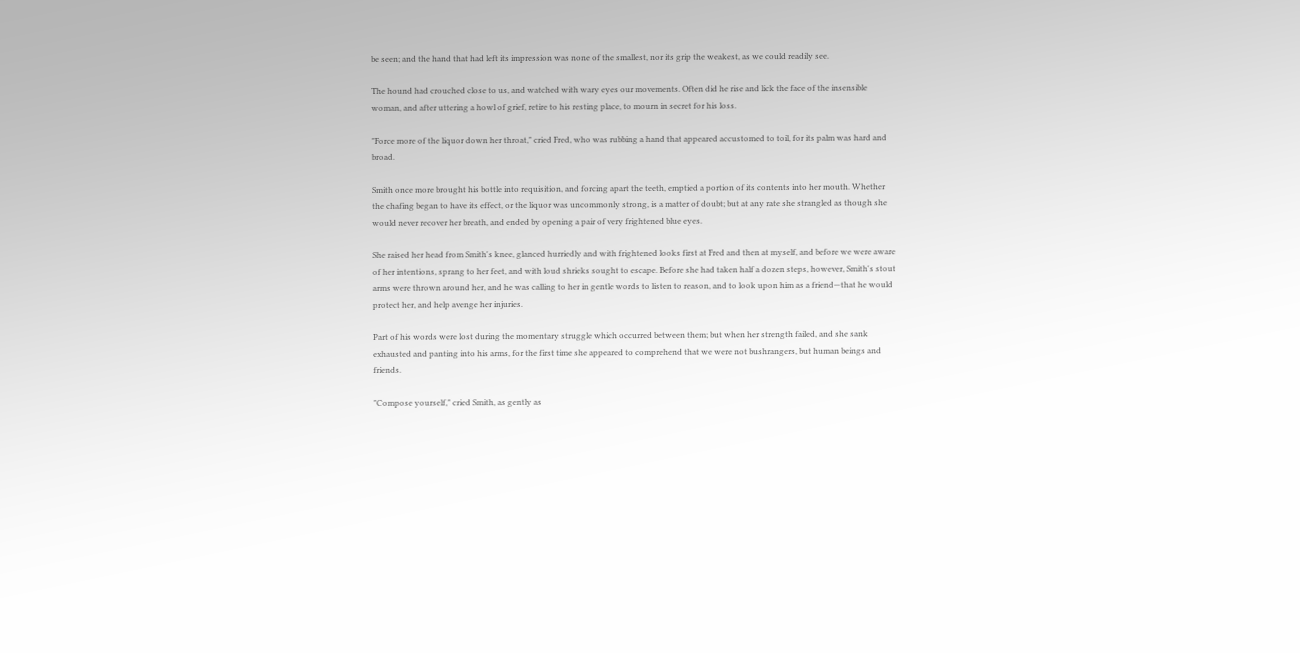be seen; and the hand that had left its impression was none of the smallest, nor its grip the weakest, as we could readily see.

The hound had crouched close to us, and watched with wary eyes our movements. Often did he rise and lick the face of the insensible woman, and after uttering a howl of grief, retire to his resting place, to mourn in secret for his loss.

"Force more of the liquor down her throat," cried Fred, who was rubbing a hand that appeared accustomed to toil, for its palm was hard and broad.

Smith once more brought his bottle into requisition, and forcing apart the teeth, emptied a portion of its contents into her mouth. Whether the chafing began to have its effect, or the liquor was uncommonly strong, is a matter of doubt; but at any rate she strangled as though she would never recover her breath, and ended by opening a pair of very frightened blue eyes.

She raised her head from Smith's knee, glanced hurriedly and with frightened looks first at Fred and then at myself, and before we were aware of her intentions, sprang to her feet, and with loud shrieks sought to escape. Before she had taken half a dozen steps, however, Smith's stout arms were thrown around her, and he was calling to her in gentle words to listen to reason, and to look upon him as a friend—that he would protect her, and help avenge her injuries.

Part of his words were lost during the momentary struggle which occurred between them; but when her strength failed, and she sank exhausted and panting into his arms, for the first time she appeared to comprehend that we were not bushrangers, but human beings and friends.

"Compose yourself," cried Smith, as gently as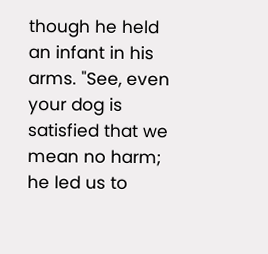though he held an infant in his arms. "See, even your dog is satisfied that we mean no harm; he led us to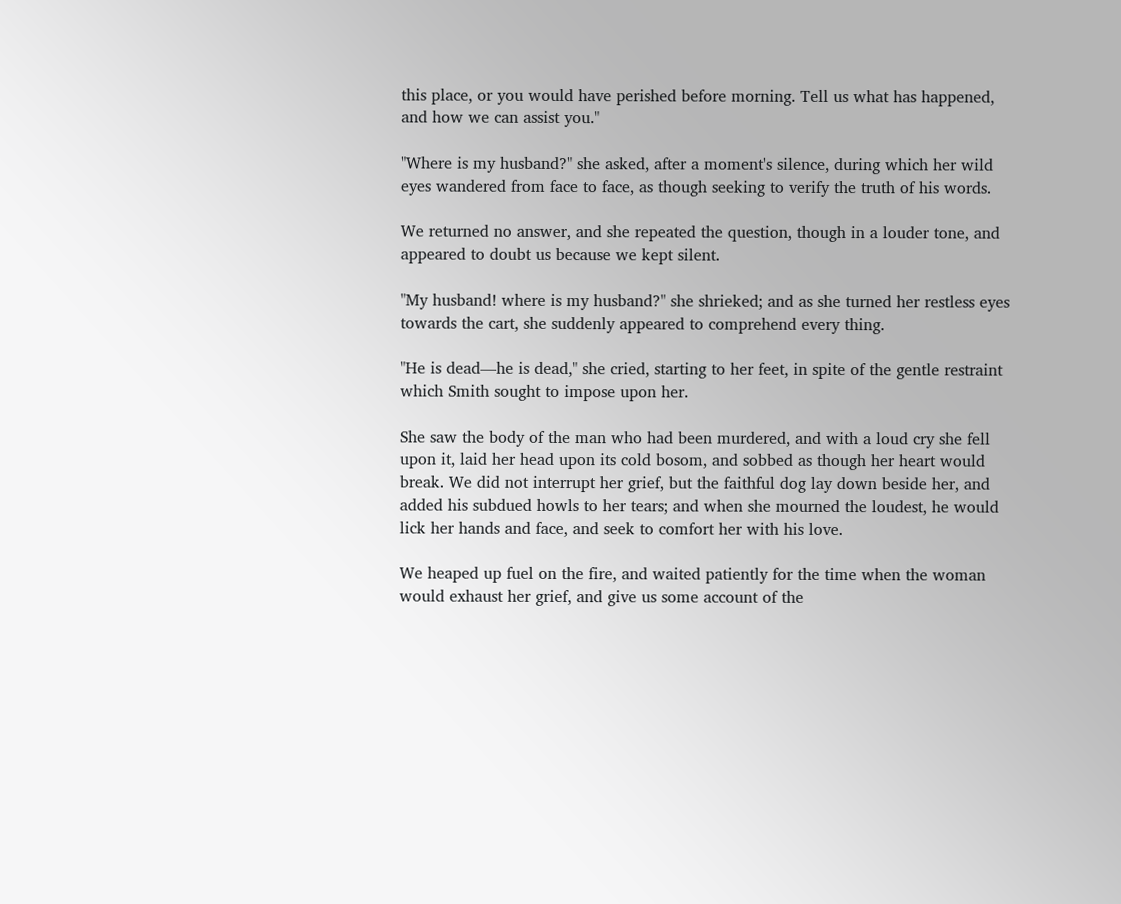this place, or you would have perished before morning. Tell us what has happened, and how we can assist you."

"Where is my husband?" she asked, after a moment's silence, during which her wild eyes wandered from face to face, as though seeking to verify the truth of his words.

We returned no answer, and she repeated the question, though in a louder tone, and appeared to doubt us because we kept silent.

"My husband! where is my husband?" she shrieked; and as she turned her restless eyes towards the cart, she suddenly appeared to comprehend every thing.

"He is dead—he is dead," she cried, starting to her feet, in spite of the gentle restraint which Smith sought to impose upon her.

She saw the body of the man who had been murdered, and with a loud cry she fell upon it, laid her head upon its cold bosom, and sobbed as though her heart would break. We did not interrupt her grief, but the faithful dog lay down beside her, and added his subdued howls to her tears; and when she mourned the loudest, he would lick her hands and face, and seek to comfort her with his love.

We heaped up fuel on the fire, and waited patiently for the time when the woman would exhaust her grief, and give us some account of the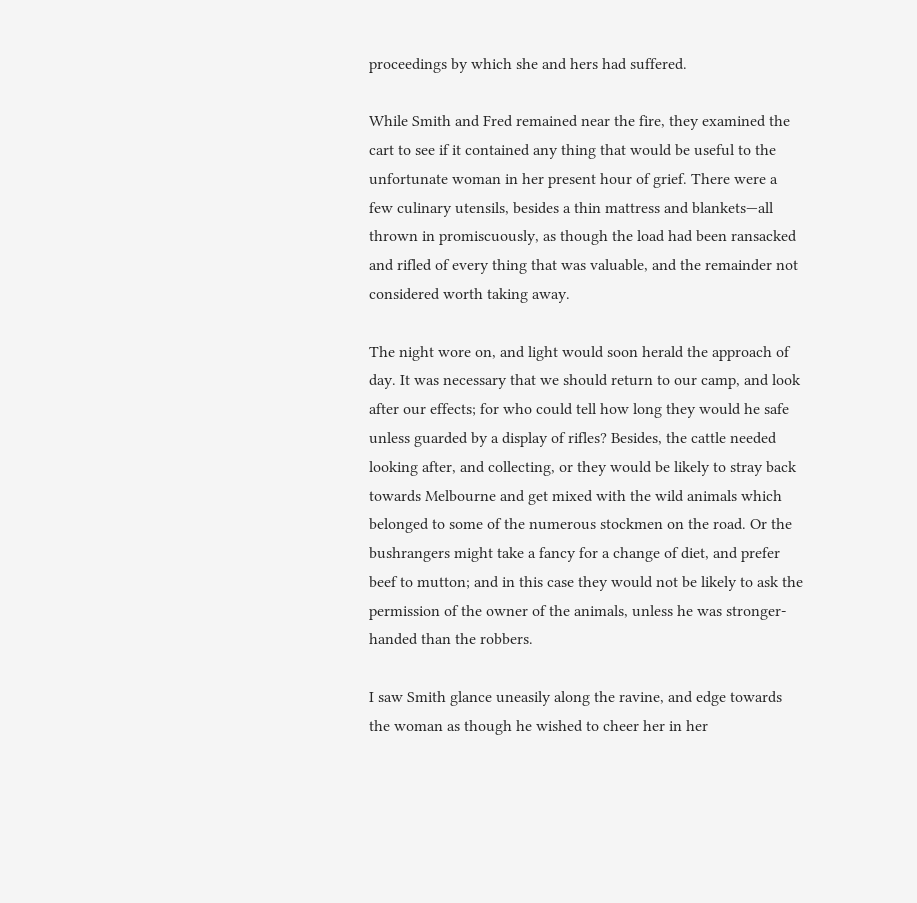proceedings by which she and hers had suffered.

While Smith and Fred remained near the fire, they examined the cart to see if it contained any thing that would be useful to the unfortunate woman in her present hour of grief. There were a few culinary utensils, besides a thin mattress and blankets—all thrown in promiscuously, as though the load had been ransacked and rifled of every thing that was valuable, and the remainder not considered worth taking away.

The night wore on, and light would soon herald the approach of day. It was necessary that we should return to our camp, and look after our effects; for who could tell how long they would he safe unless guarded by a display of rifles? Besides, the cattle needed looking after, and collecting, or they would be likely to stray back towards Melbourne and get mixed with the wild animals which belonged to some of the numerous stockmen on the road. Or the bushrangers might take a fancy for a change of diet, and prefer beef to mutton; and in this case they would not be likely to ask the permission of the owner of the animals, unless he was stronger-handed than the robbers.

I saw Smith glance uneasily along the ravine, and edge towards the woman as though he wished to cheer her in her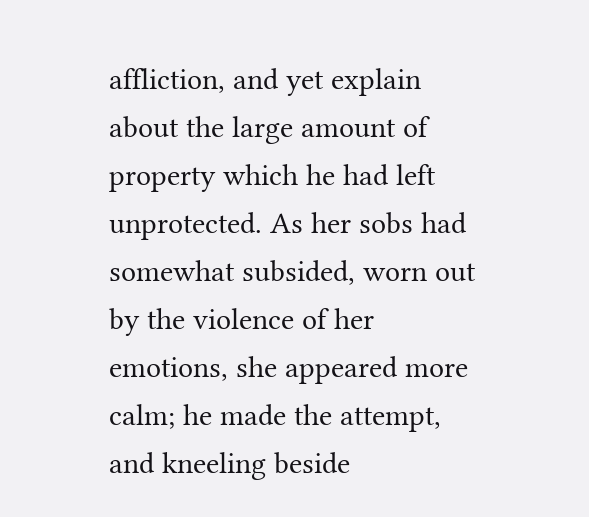affliction, and yet explain about the large amount of property which he had left unprotected. As her sobs had somewhat subsided, worn out by the violence of her emotions, she appeared more calm; he made the attempt, and kneeling beside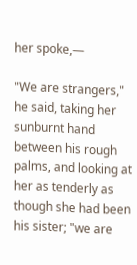her spoke,—

"We are strangers," he said, taking her sunburnt hand between his rough palms, and looking at her as tenderly as though she had been his sister; "we are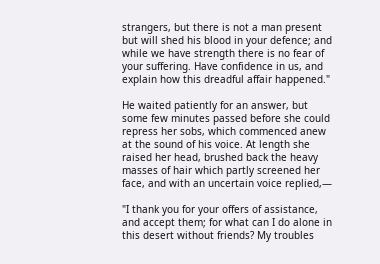strangers, but there is not a man present but will shed his blood in your defence; and while we have strength there is no fear of your suffering. Have confidence in us, and explain how this dreadful affair happened."

He waited patiently for an answer, but some few minutes passed before she could repress her sobs, which commenced anew at the sound of his voice. At length she raised her head, brushed back the heavy masses of hair which partly screened her face, and with an uncertain voice replied,—

"I thank you for your offers of assistance, and accept them; for what can I do alone in this desert without friends? My troubles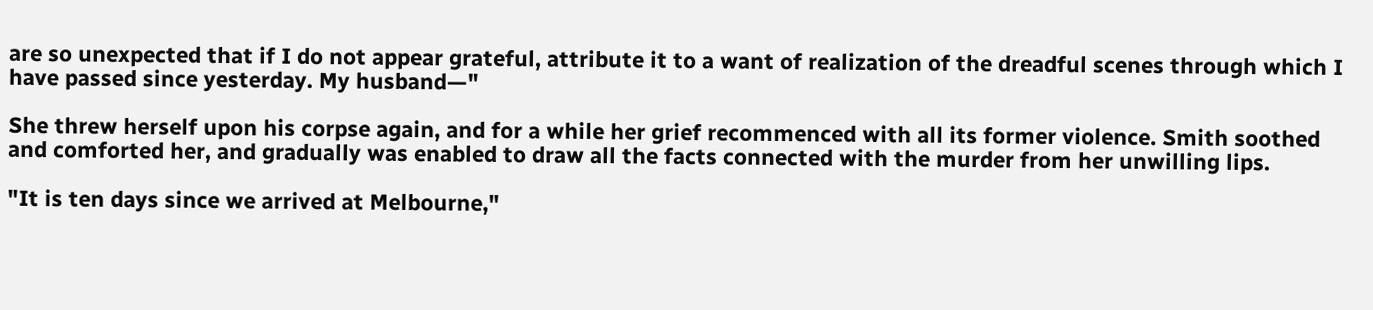are so unexpected that if I do not appear grateful, attribute it to a want of realization of the dreadful scenes through which I have passed since yesterday. My husband—"

She threw herself upon his corpse again, and for a while her grief recommenced with all its former violence. Smith soothed and comforted her, and gradually was enabled to draw all the facts connected with the murder from her unwilling lips.

"It is ten days since we arrived at Melbourne,"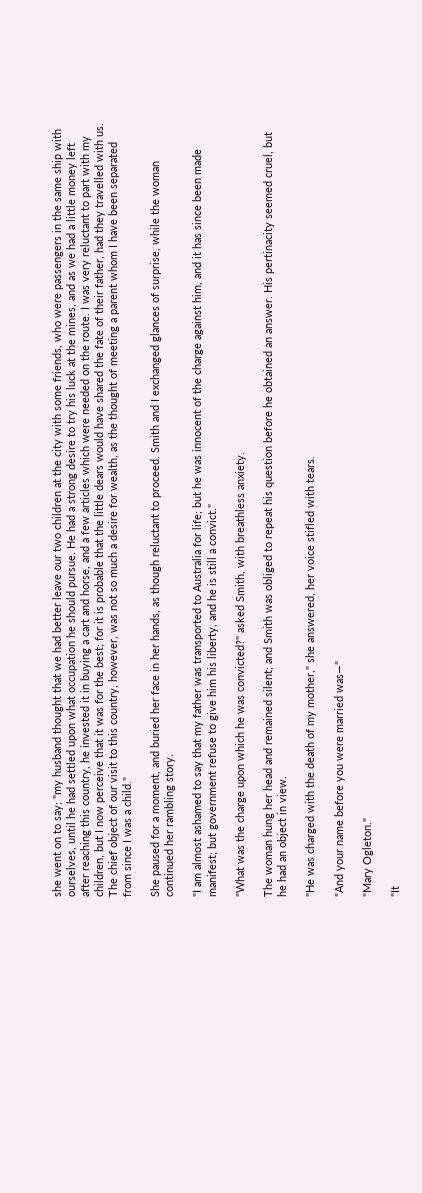she went on to say; "my husband thought that we had better leave our two children at the city with some friends, who were passengers in the same ship with ourselves, until he had settled upon what occupation he should pursue. He had a strong desire to try his luck at the mines, and as we had a little money left after reaching this country, he invested it in buying a cart and horse, and a few articles which were needed on the route. I was very reluctant to part with my children, but I now perceive that it was for the best; for it is probable that the little dears would have shared the fate of their father, had they travelled with us. The chief object of our visit to this country, however, was not so much a desire for wealth, as the thought of meeting a parent whom I have been separated from since I was a child."

She paused for a moment, and buried her face in her hands, as though reluctant to proceed. Smith and I exchanged glances of surprise, while the woman continued her rambling story.

"I am almost ashamed to say that my father was transported to Australia for life; but he was innocent of the charge against him, and it has since been made manifest; but government refuse to give him his liberty, and he is still a convict."

"What was the charge upon which he was convicted?" asked Smith, with breathless anxiety.

The woman hung her head and remained silent; and Smith was obliged to repeat his question before he obtained an answer. His pertinacity seemed cruel, but he had an object in view.

"He was charged with the death of my mother," she answered, her voice stifled with tears.

"And your name before you were married was—"

"Mary Ogleton."

"It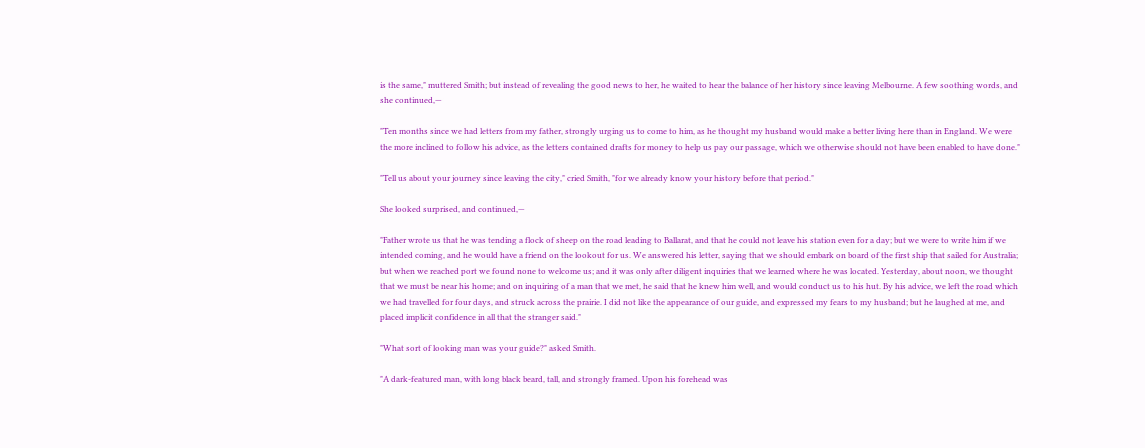is the same," muttered Smith; but instead of revealing the good news to her, he waited to hear the balance of her history since leaving Melbourne. A few soothing words, and she continued,—

"Ten months since we had letters from my father, strongly urging us to come to him, as he thought my husband would make a better living here than in England. We were the more inclined to follow his advice, as the letters contained drafts for money to help us pay our passage, which we otherwise should not have been enabled to have done."

"Tell us about your journey since leaving the city," cried Smith, "for we already know your history before that period."

She looked surprised, and continued,—

"Father wrote us that he was tending a flock of sheep on the road leading to Ballarat, and that he could not leave his station even for a day; but we were to write him if we intended coming, and he would have a friend on the lookout for us. We answered his letter, saying that we should embark on board of the first ship that sailed for Australia; but when we reached port we found none to welcome us; and it was only after diligent inquiries that we learned where he was located. Yesterday, about noon, we thought that we must be near his home; and on inquiring of a man that we met, he said that he knew him well, and would conduct us to his hut. By his advice, we left the road which we had travelled for four days, and struck across the prairie. I did not like the appearance of our guide, and expressed my fears to my husband; but he laughed at me, and placed implicit confidence in all that the stranger said."

"What sort of looking man was your guide?" asked Smith.

"A dark-featured man, with long black beard, tall, and strongly framed. Upon his forehead was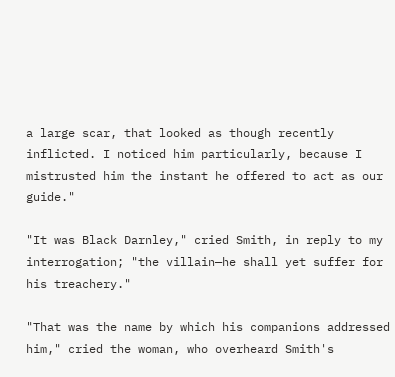a large scar, that looked as though recently inflicted. I noticed him particularly, because I mistrusted him the instant he offered to act as our guide."

"It was Black Darnley," cried Smith, in reply to my interrogation; "the villain—he shall yet suffer for his treachery."

"That was the name by which his companions addressed him," cried the woman, who overheard Smith's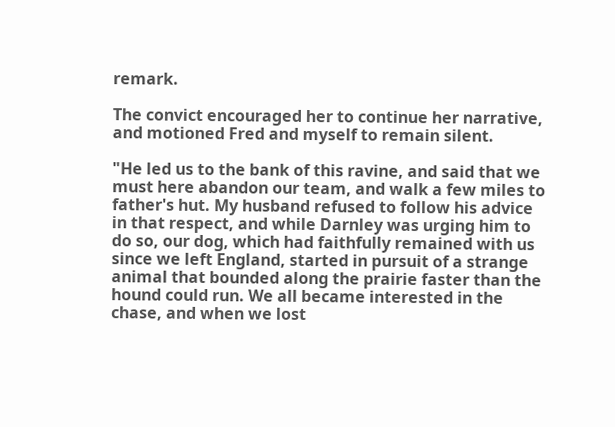remark.

The convict encouraged her to continue her narrative, and motioned Fred and myself to remain silent.

"He led us to the bank of this ravine, and said that we must here abandon our team, and walk a few miles to father's hut. My husband refused to follow his advice in that respect, and while Darnley was urging him to do so, our dog, which had faithfully remained with us since we left England, started in pursuit of a strange animal that bounded along the prairie faster than the hound could run. We all became interested in the chase, and when we lost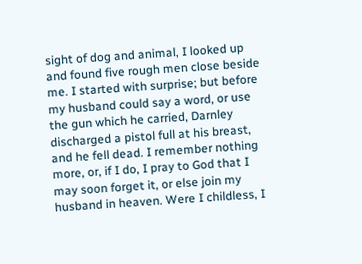sight of dog and animal, I looked up and found five rough men close beside me. I started with surprise; but before my husband could say a word, or use the gun which he carried, Darnley discharged a pistol full at his breast, and he fell dead. I remember nothing more, or, if I do, I pray to God that I may soon forget it, or else join my husband in heaven. Were I childless, I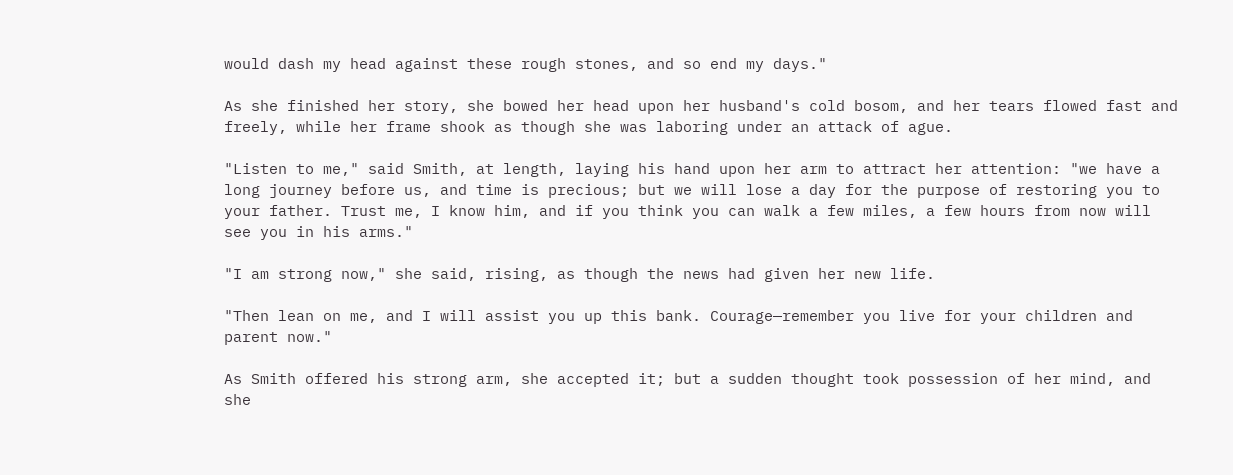would dash my head against these rough stones, and so end my days."

As she finished her story, she bowed her head upon her husband's cold bosom, and her tears flowed fast and freely, while her frame shook as though she was laboring under an attack of ague.

"Listen to me," said Smith, at length, laying his hand upon her arm to attract her attention: "we have a long journey before us, and time is precious; but we will lose a day for the purpose of restoring you to your father. Trust me, I know him, and if you think you can walk a few miles, a few hours from now will see you in his arms."

"I am strong now," she said, rising, as though the news had given her new life.

"Then lean on me, and I will assist you up this bank. Courage—remember you live for your children and parent now."

As Smith offered his strong arm, she accepted it; but a sudden thought took possession of her mind, and she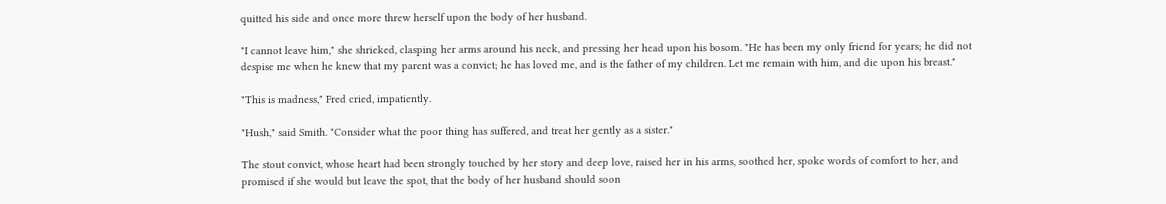quitted his side and once more threw herself upon the body of her husband.

"I cannot leave him," she shrieked, clasping her arms around his neck, and pressing her head upon his bosom. "He has been my only friend for years; he did not despise me when he knew that my parent was a convict; he has loved me, and is the father of my children. Let me remain with him, and die upon his breast."

"This is madness," Fred cried, impatiently.

"Hush," said Smith. "Consider what the poor thing has suffered, and treat her gently as a sister."

The stout convict, whose heart had been strongly touched by her story and deep love, raised her in his arms, soothed her, spoke words of comfort to her, and promised if she would but leave the spot, that the body of her husband should soon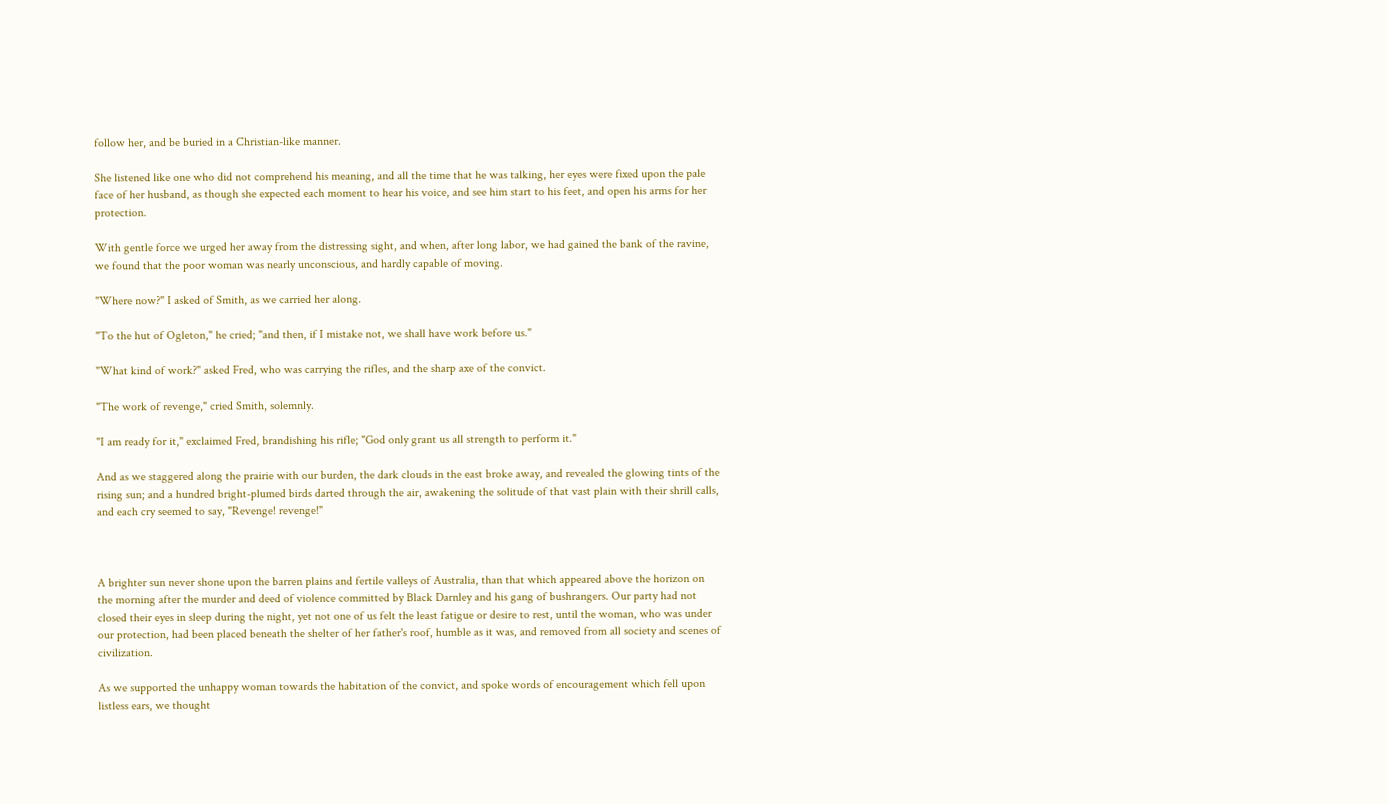follow her, and be buried in a Christian-like manner.

She listened like one who did not comprehend his meaning, and all the time that he was talking, her eyes were fixed upon the pale face of her husband, as though she expected each moment to hear his voice, and see him start to his feet, and open his arms for her protection.

With gentle force we urged her away from the distressing sight, and when, after long labor, we had gained the bank of the ravine, we found that the poor woman was nearly unconscious, and hardly capable of moving.

"Where now?" I asked of Smith, as we carried her along.

"To the hut of Ogleton," he cried; "and then, if I mistake not, we shall have work before us."

"What kind of work?" asked Fred, who was carrying the rifles, and the sharp axe of the convict.

"The work of revenge," cried Smith, solemnly.

"I am ready for it," exclaimed Fred, brandishing his rifle; "God only grant us all strength to perform it."

And as we staggered along the prairie with our burden, the dark clouds in the east broke away, and revealed the glowing tints of the rising sun; and a hundred bright-plumed birds darted through the air, awakening the solitude of that vast plain with their shrill calls, and each cry seemed to say, "Revenge! revenge!"



A brighter sun never shone upon the barren plains and fertile valleys of Australia, than that which appeared above the horizon on the morning after the murder and deed of violence committed by Black Darnley and his gang of bushrangers. Our party had not closed their eyes in sleep during the night, yet not one of us felt the least fatigue or desire to rest, until the woman, who was under our protection, had been placed beneath the shelter of her father's roof, humble as it was, and removed from all society and scenes of civilization.

As we supported the unhappy woman towards the habitation of the convict, and spoke words of encouragement which fell upon listless ears, we thought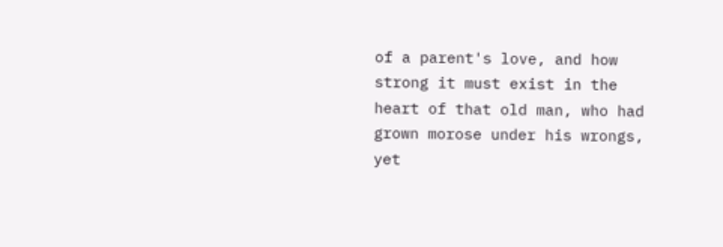of a parent's love, and how strong it must exist in the heart of that old man, who had grown morose under his wrongs, yet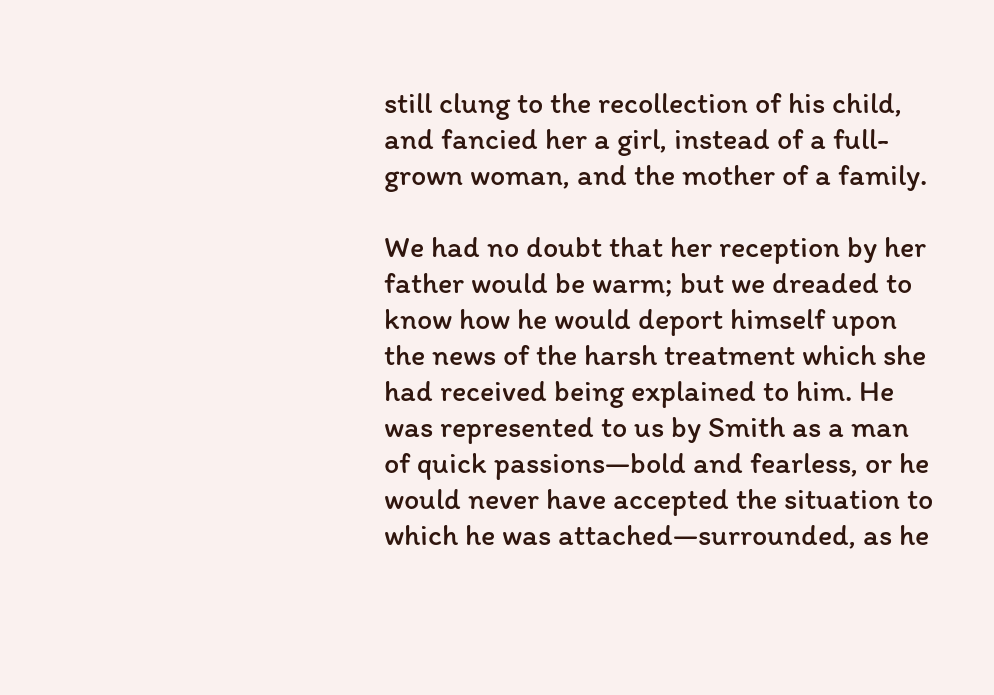still clung to the recollection of his child, and fancied her a girl, instead of a full-grown woman, and the mother of a family.

We had no doubt that her reception by her father would be warm; but we dreaded to know how he would deport himself upon the news of the harsh treatment which she had received being explained to him. He was represented to us by Smith as a man of quick passions—bold and fearless, or he would never have accepted the situation to which he was attached—surrounded, as he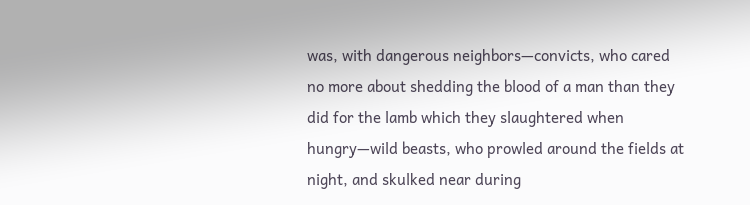was, with dangerous neighbors—convicts, who cared no more about shedding the blood of a man than they did for the lamb which they slaughtered when hungry—wild beasts, who prowled around the fields at night, and skulked near during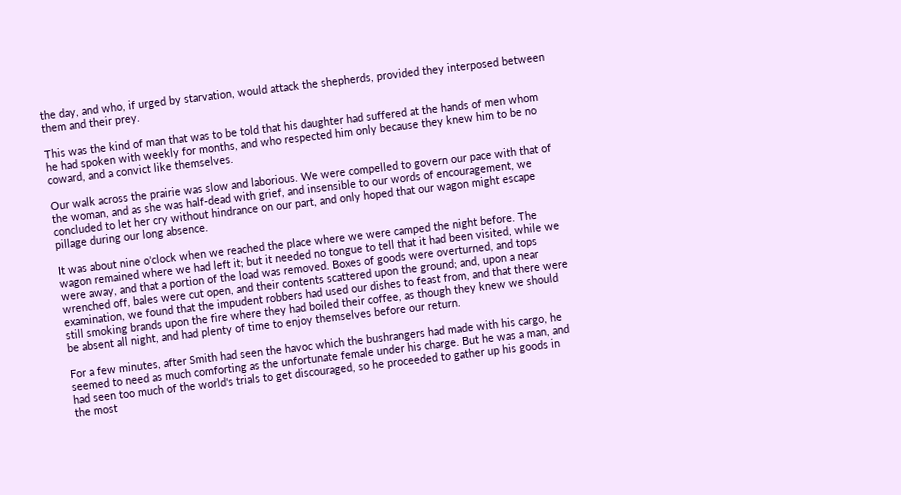the day, and who, if urged by starvation, would attack the shepherds, provided they interposed between them and their prey.

This was the kind of man that was to be told that his daughter had suffered at the hands of men whom he had spoken with weekly for months, and who respected him only because they knew him to be no coward, and a convict like themselves.

Our walk across the prairie was slow and laborious. We were compelled to govern our pace with that of the woman, and as she was half-dead with grief, and insensible to our words of encouragement, we concluded to let her cry without hindrance on our part, and only hoped that our wagon might escape pillage during our long absence.

It was about nine o'clock when we reached the place where we were camped the night before. The wagon remained where we had left it; but it needed no tongue to tell that it had been visited, while we were away, and that a portion of the load was removed. Boxes of goods were overturned, and tops wrenched off, bales were cut open, and their contents scattered upon the ground; and, upon a near examination, we found that the impudent robbers had used our dishes to feast from, and that there were still smoking brands upon the fire where they had boiled their coffee, as though they knew we should be absent all night, and had plenty of time to enjoy themselves before our return.

For a few minutes, after Smith had seen the havoc which the bushrangers had made with his cargo, he seemed to need as much comforting as the unfortunate female under his charge. But he was a man, and had seen too much of the world's trials to get discouraged, so he proceeded to gather up his goods in the most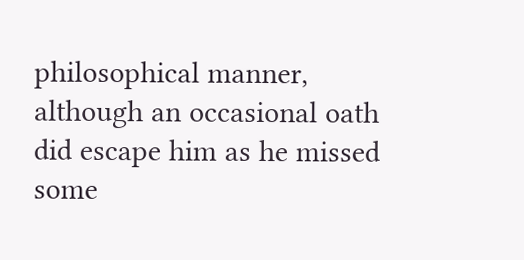philosophical manner, although an occasional oath did escape him as he missed some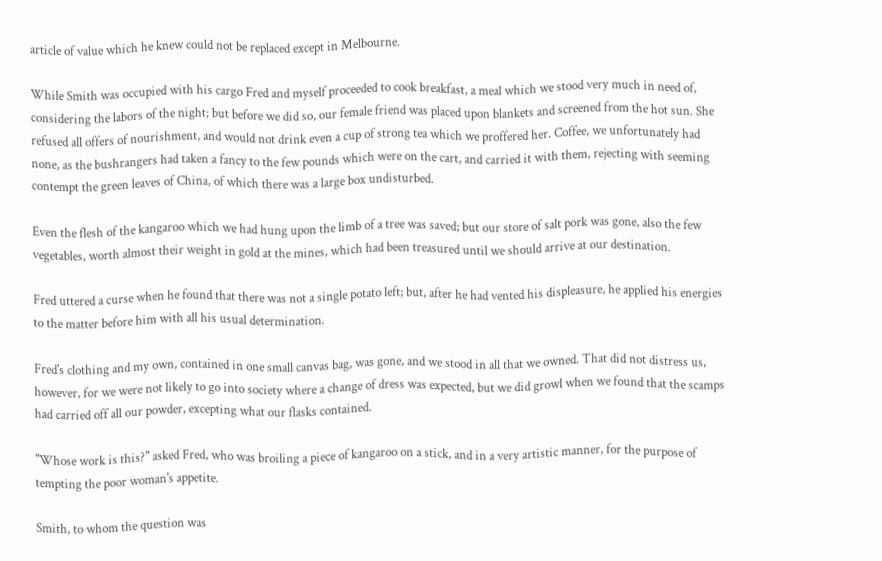article of value which he knew could not be replaced except in Melbourne.

While Smith was occupied with his cargo Fred and myself proceeded to cook breakfast, a meal which we stood very much in need of, considering the labors of the night; but before we did so, our female friend was placed upon blankets and screened from the hot sun. She refused all offers of nourishment, and would not drink even a cup of strong tea which we proffered her. Coffee, we unfortunately had none, as the bushrangers had taken a fancy to the few pounds which were on the cart, and carried it with them, rejecting with seeming contempt the green leaves of China, of which there was a large box undisturbed.

Even the flesh of the kangaroo which we had hung upon the limb of a tree was saved; but our store of salt pork was gone, also the few vegetables, worth almost their weight in gold at the mines, which had been treasured until we should arrive at our destination.

Fred uttered a curse when he found that there was not a single potato left; but, after he had vented his displeasure, he applied his energies to the matter before him with all his usual determination.

Fred's clothing and my own, contained in one small canvas bag, was gone, and we stood in all that we owned. That did not distress us, however, for we were not likely to go into society where a change of dress was expected, but we did growl when we found that the scamps had carried off all our powder, excepting what our flasks contained.

"Whose work is this?" asked Fred, who was broiling a piece of kangaroo on a stick, and in a very artistic manner, for the purpose of tempting the poor woman's appetite.

Smith, to whom the question was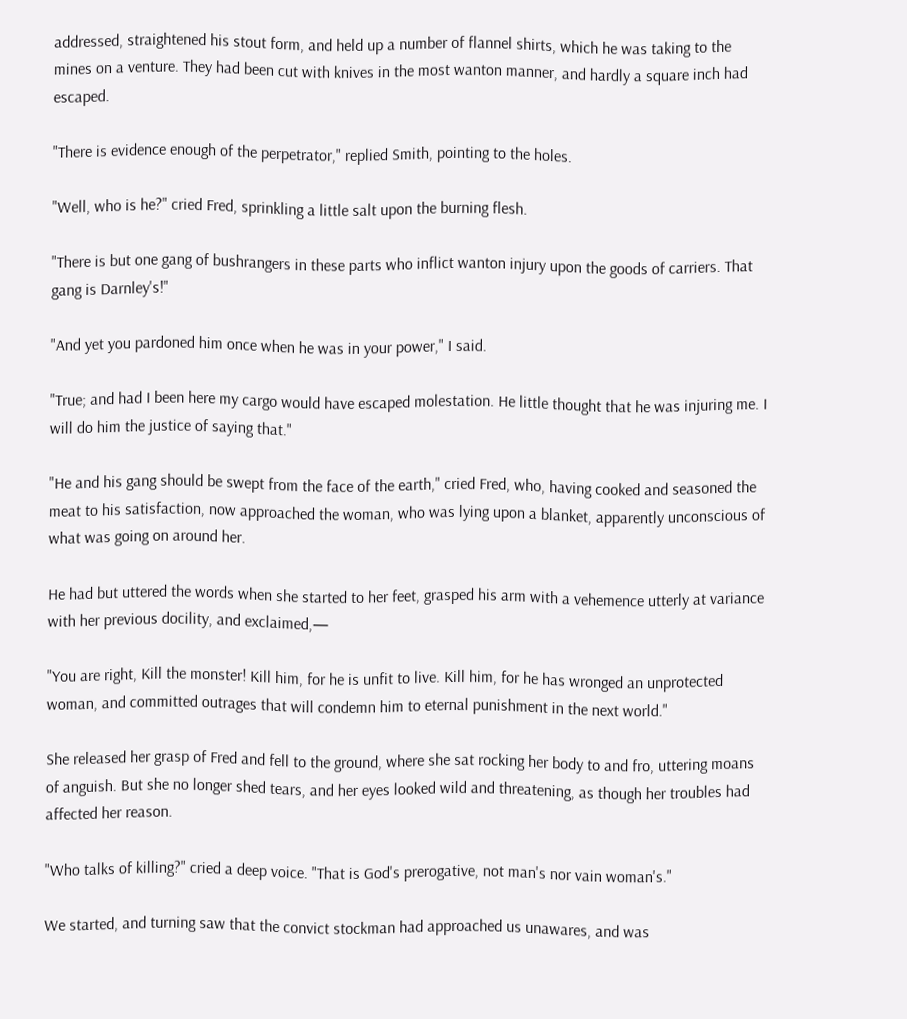addressed, straightened his stout form, and held up a number of flannel shirts, which he was taking to the mines on a venture. They had been cut with knives in the most wanton manner, and hardly a square inch had escaped.

"There is evidence enough of the perpetrator," replied Smith, pointing to the holes.

"Well, who is he?" cried Fred, sprinkling a little salt upon the burning flesh.

"There is but one gang of bushrangers in these parts who inflict wanton injury upon the goods of carriers. That gang is Darnley's!"

"And yet you pardoned him once when he was in your power," I said.

"True; and had I been here my cargo would have escaped molestation. He little thought that he was injuring me. I will do him the justice of saying that."

"He and his gang should be swept from the face of the earth," cried Fred, who, having cooked and seasoned the meat to his satisfaction, now approached the woman, who was lying upon a blanket, apparently unconscious of what was going on around her.

He had but uttered the words when she started to her feet, grasped his arm with a vehemence utterly at variance with her previous docility, and exclaimed,—

"You are right, Kill the monster! Kill him, for he is unfit to live. Kill him, for he has wronged an unprotected woman, and committed outrages that will condemn him to eternal punishment in the next world."

She released her grasp of Fred and fell to the ground, where she sat rocking her body to and fro, uttering moans of anguish. But she no longer shed tears, and her eyes looked wild and threatening, as though her troubles had affected her reason.

"Who talks of killing?" cried a deep voice. "That is God's prerogative, not man's nor vain woman's."

We started, and turning saw that the convict stockman had approached us unawares, and was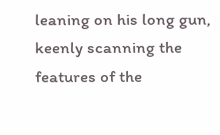leaning on his long gun, keenly scanning the features of the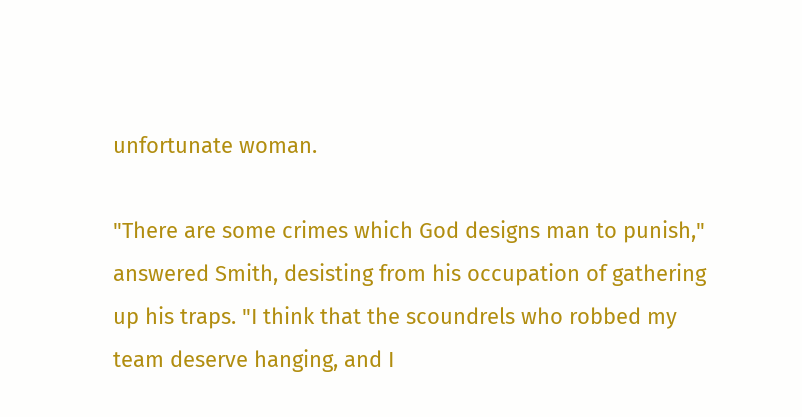unfortunate woman.

"There are some crimes which God designs man to punish," answered Smith, desisting from his occupation of gathering up his traps. "I think that the scoundrels who robbed my team deserve hanging, and I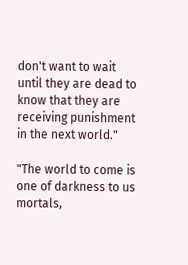don't want to wait until they are dead to know that they are receiving punishment in the next world."

"The world to come is one of darkness to us mortals,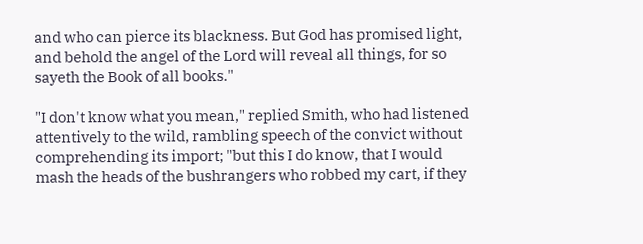and who can pierce its blackness. But God has promised light, and behold the angel of the Lord will reveal all things, for so sayeth the Book of all books."

"I don't know what you mean," replied Smith, who had listened attentively to the wild, rambling speech of the convict without comprehending its import; "but this I do know, that I would mash the heads of the bushrangers who robbed my cart, if they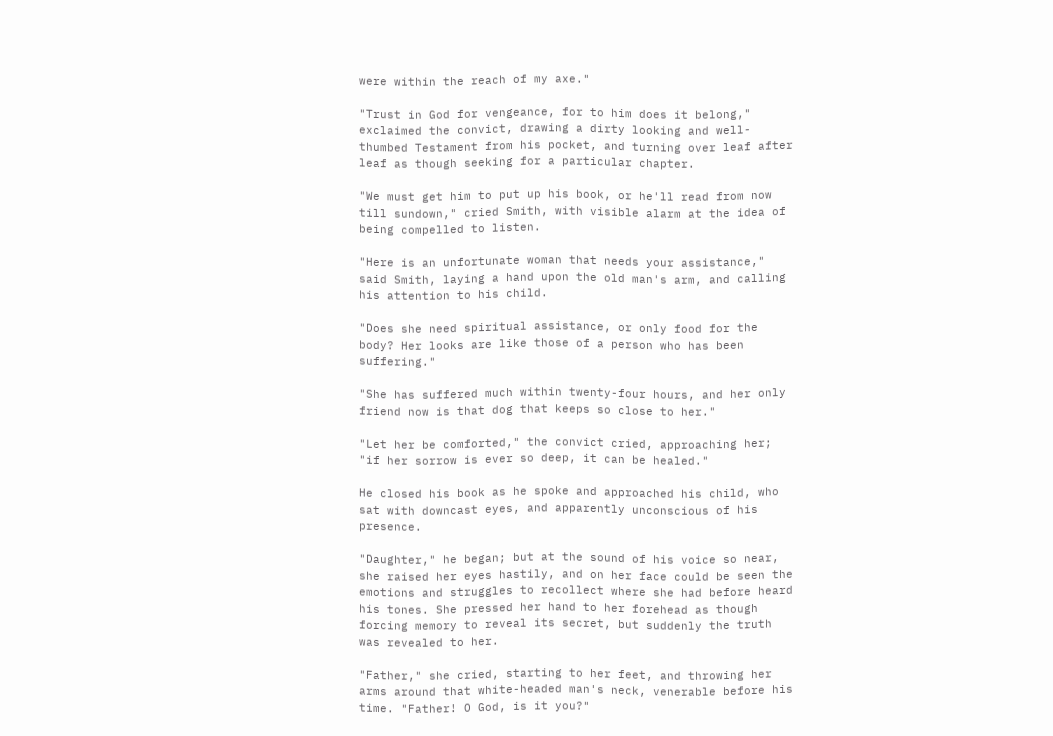were within the reach of my axe."

"Trust in God for vengeance, for to him does it belong," exclaimed the convict, drawing a dirty looking and well-thumbed Testament from his pocket, and turning over leaf after leaf as though seeking for a particular chapter.

"We must get him to put up his book, or he'll read from now till sundown," cried Smith, with visible alarm at the idea of being compelled to listen.

"Here is an unfortunate woman that needs your assistance," said Smith, laying a hand upon the old man's arm, and calling his attention to his child.

"Does she need spiritual assistance, or only food for the body? Her looks are like those of a person who has been suffering."

"She has suffered much within twenty-four hours, and her only friend now is that dog that keeps so close to her."

"Let her be comforted," the convict cried, approaching her; "if her sorrow is ever so deep, it can be healed."

He closed his book as he spoke and approached his child, who sat with downcast eyes, and apparently unconscious of his presence.

"Daughter," he began; but at the sound of his voice so near, she raised her eyes hastily, and on her face could be seen the emotions and struggles to recollect where she had before heard his tones. She pressed her hand to her forehead as though forcing memory to reveal its secret, but suddenly the truth was revealed to her.

"Father," she cried, starting to her feet, and throwing her arms around that white-headed man's neck, venerable before his time. "Father! O God, is it you?"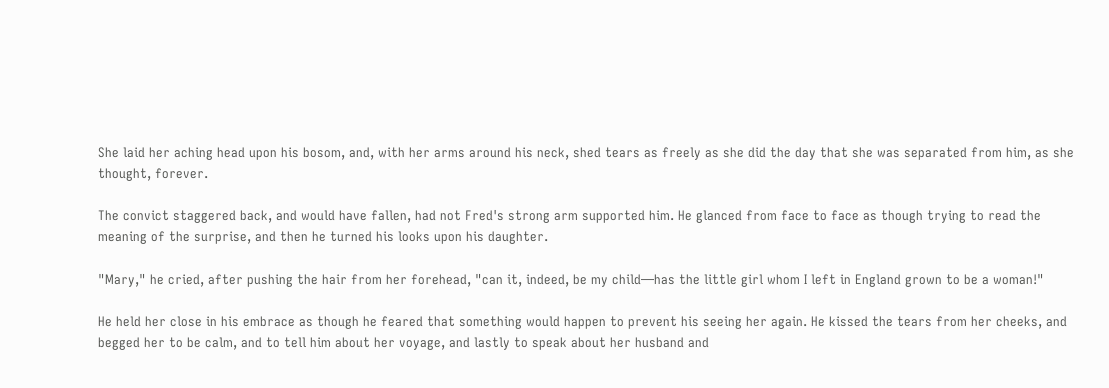She laid her aching head upon his bosom, and, with her arms around his neck, shed tears as freely as she did the day that she was separated from him, as she thought, forever.

The convict staggered back, and would have fallen, had not Fred's strong arm supported him. He glanced from face to face as though trying to read the meaning of the surprise, and then he turned his looks upon his daughter.

"Mary," he cried, after pushing the hair from her forehead, "can it, indeed, be my child—has the little girl whom I left in England grown to be a woman!"

He held her close in his embrace as though he feared that something would happen to prevent his seeing her again. He kissed the tears from her cheeks, and begged her to be calm, and to tell him about her voyage, and lastly to speak about her husband and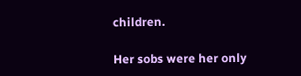children.

Her sobs were her only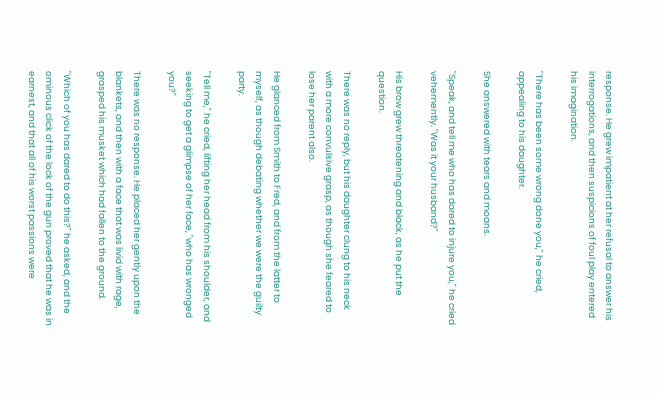response. He grew impatient at her refusal to answer his interrogations, and then suspicions of foul play entered his imagination.

"There has been some wrong done you," he cried, appealing to his daughter.

She answered with tears and moans.

"Speak, and tell me who has dared to injure you," he cried vehemently. "Was it your husband?"

His brow grew threatening and black, as he put the question.

There was no reply, but his daughter clung to his neck with a more convulsive grasp, as though she feared to lose her parent also.

He glanced from Smith to Fred, and from the latter to myself, as though debating whether we were the guilty party.

"Tell me," he cried, lifting her head from his shoulder, and seeking to get a glimpse of her face, "who has wronged you?"

There was no response. He placed her gently upon the blankets, and then with a face that was livid with rage, grasped his musket which had fallen to the ground.

"Which of you has dared to do this?" he asked, and the ominous click of the lock of the gun proved that he was in earnest, and that all of his worst passions were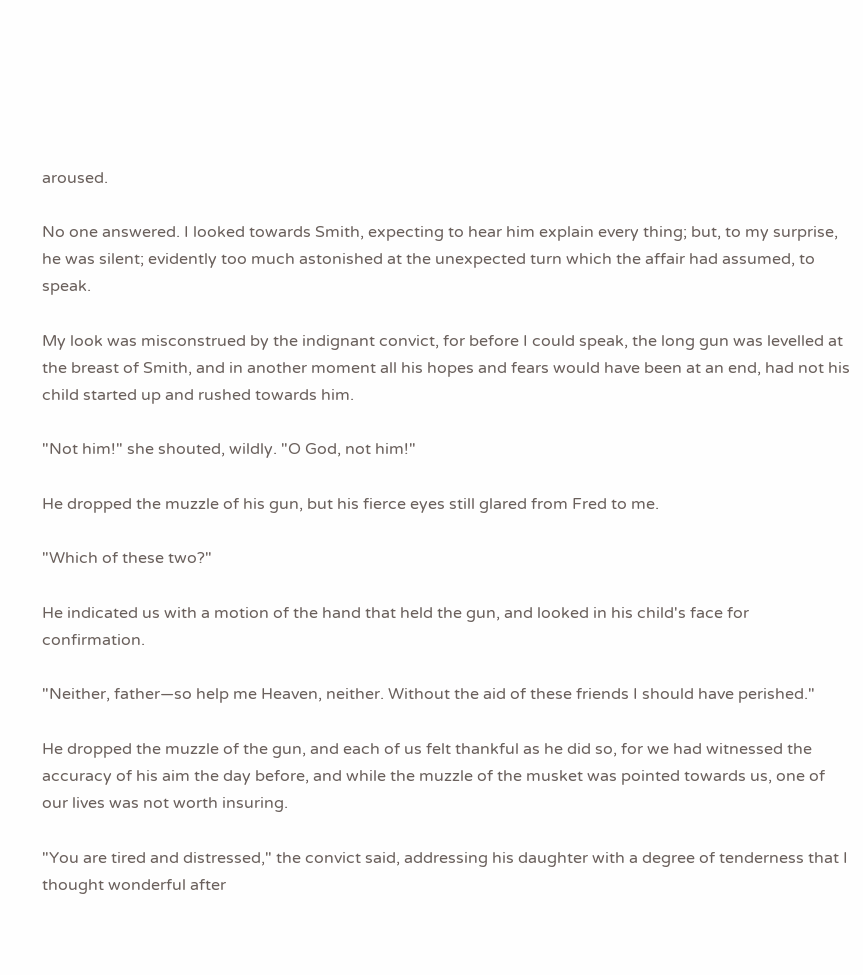aroused.

No one answered. I looked towards Smith, expecting to hear him explain every thing; but, to my surprise, he was silent; evidently too much astonished at the unexpected turn which the affair had assumed, to speak.

My look was misconstrued by the indignant convict, for before I could speak, the long gun was levelled at the breast of Smith, and in another moment all his hopes and fears would have been at an end, had not his child started up and rushed towards him.

"Not him!" she shouted, wildly. "O God, not him!"

He dropped the muzzle of his gun, but his fierce eyes still glared from Fred to me.

"Which of these two?"

He indicated us with a motion of the hand that held the gun, and looked in his child's face for confirmation.

"Neither, father—so help me Heaven, neither. Without the aid of these friends I should have perished."

He dropped the muzzle of the gun, and each of us felt thankful as he did so, for we had witnessed the accuracy of his aim the day before, and while the muzzle of the musket was pointed towards us, one of our lives was not worth insuring.

"You are tired and distressed," the convict said, addressing his daughter with a degree of tenderness that I thought wonderful after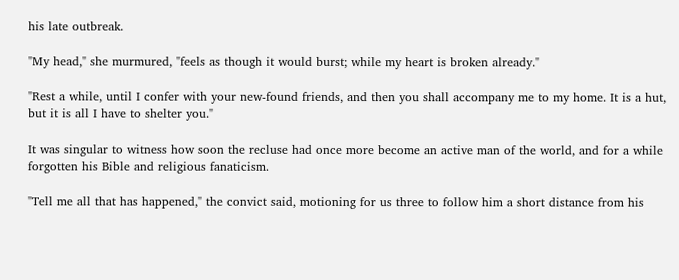his late outbreak.

"My head," she murmured, "feels as though it would burst; while my heart is broken already."

"Rest a while, until I confer with your new-found friends, and then you shall accompany me to my home. It is a hut, but it is all I have to shelter you."

It was singular to witness how soon the recluse had once more become an active man of the world, and for a while forgotten his Bible and religious fanaticism.

"Tell me all that has happened," the convict said, motioning for us three to follow him a short distance from his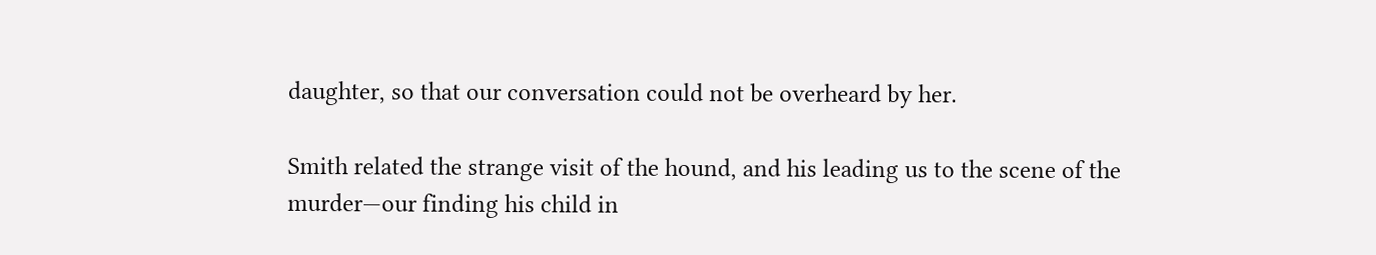daughter, so that our conversation could not be overheard by her.

Smith related the strange visit of the hound, and his leading us to the scene of the murder—our finding his child in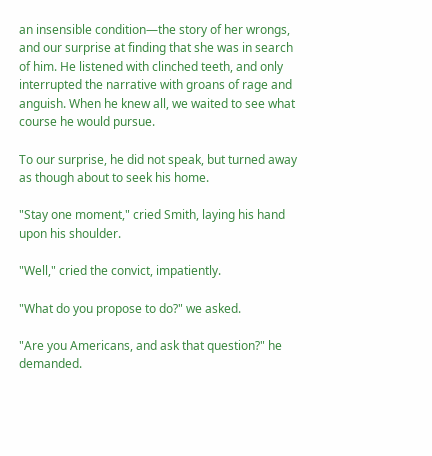an insensible condition—the story of her wrongs, and our surprise at finding that she was in search of him. He listened with clinched teeth, and only interrupted the narrative with groans of rage and anguish. When he knew all, we waited to see what course he would pursue.

To our surprise, he did not speak, but turned away as though about to seek his home.

"Stay one moment," cried Smith, laying his hand upon his shoulder.

"Well," cried the convict, impatiently.

"What do you propose to do?" we asked.

"Are you Americans, and ask that question?" he demanded.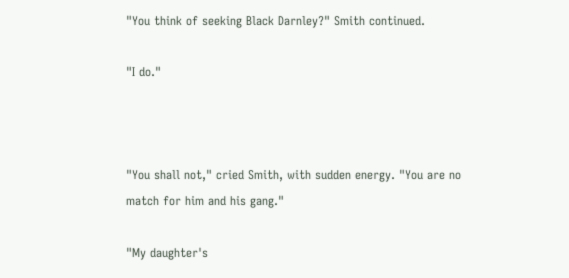"You think of seeking Black Darnley?" Smith continued.

"I do."



"You shall not," cried Smith, with sudden energy. "You are no match for him and his gang."

"My daughter's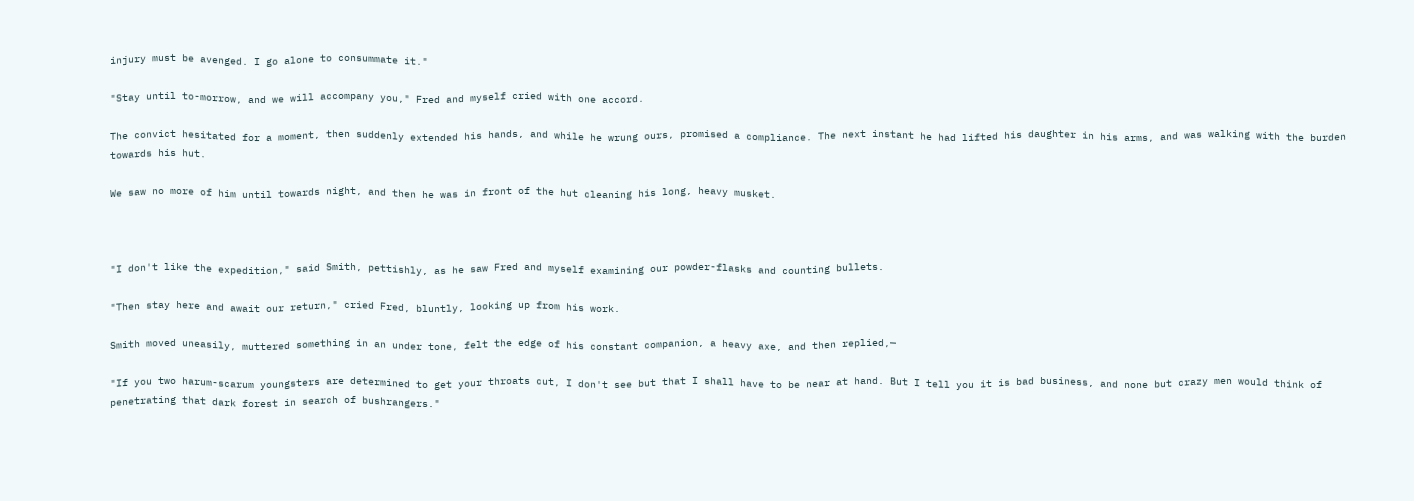injury must be avenged. I go alone to consummate it."

"Stay until to-morrow, and we will accompany you," Fred and myself cried with one accord.

The convict hesitated for a moment, then suddenly extended his hands, and while he wrung ours, promised a compliance. The next instant he had lifted his daughter in his arms, and was walking with the burden towards his hut.

We saw no more of him until towards night, and then he was in front of the hut cleaning his long, heavy musket.



"I don't like the expedition," said Smith, pettishly, as he saw Fred and myself examining our powder-flasks and counting bullets.

"Then stay here and await our return," cried Fred, bluntly, looking up from his work.

Smith moved uneasily, muttered something in an under tone, felt the edge of his constant companion, a heavy axe, and then replied,—

"If you two harum-scarum youngsters are determined to get your throats cut, I don't see but that I shall have to be near at hand. But I tell you it is bad business, and none but crazy men would think of penetrating that dark forest in search of bushrangers."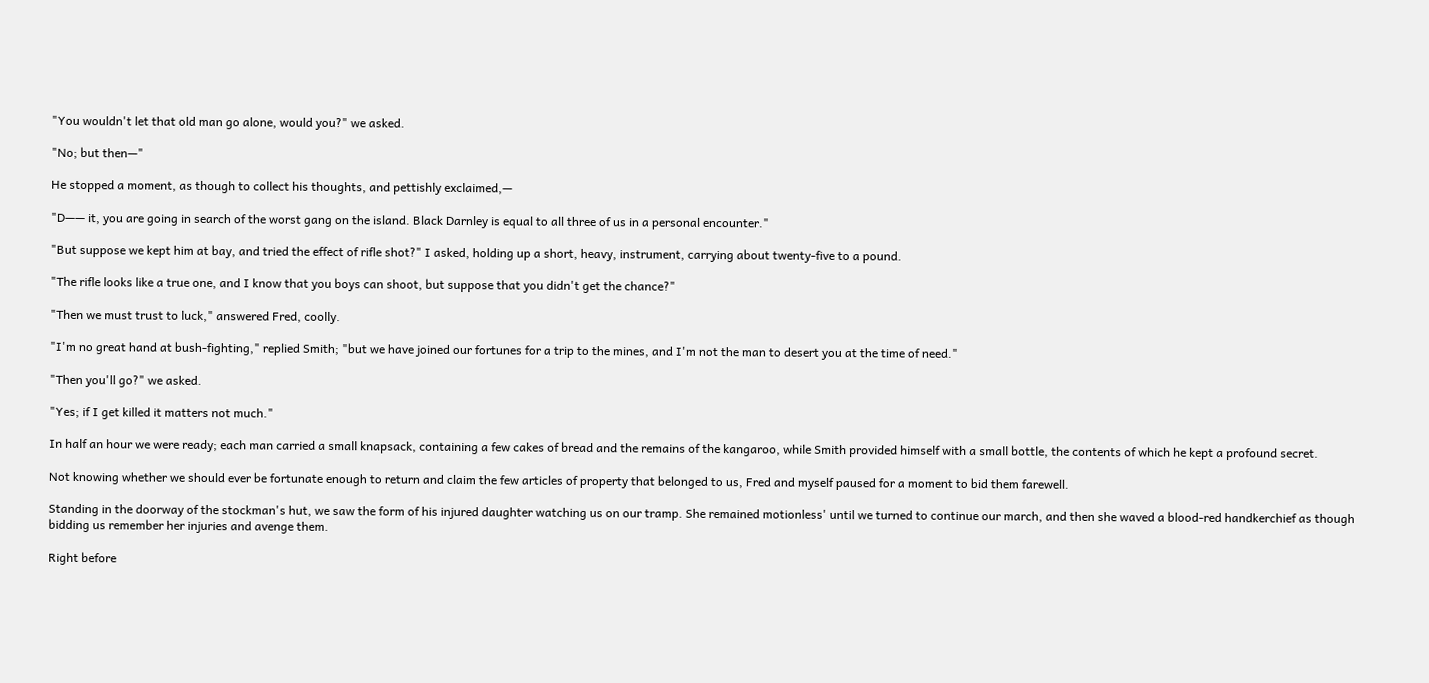"You wouldn't let that old man go alone, would you?" we asked.

"No; but then—"

He stopped a moment, as though to collect his thoughts, and pettishly exclaimed,—

"D—— it, you are going in search of the worst gang on the island. Black Darnley is equal to all three of us in a personal encounter."

"But suppose we kept him at bay, and tried the effect of rifle shot?" I asked, holding up a short, heavy, instrument, carrying about twenty-five to a pound.

"The rifle looks like a true one, and I know that you boys can shoot, but suppose that you didn't get the chance?"

"Then we must trust to luck," answered Fred, coolly.

"I'm no great hand at bush-fighting," replied Smith; "but we have joined our fortunes for a trip to the mines, and I'm not the man to desert you at the time of need."

"Then you'll go?" we asked.

"Yes; if I get killed it matters not much."

In half an hour we were ready; each man carried a small knapsack, containing a few cakes of bread and the remains of the kangaroo, while Smith provided himself with a small bottle, the contents of which he kept a profound secret.

Not knowing whether we should ever be fortunate enough to return and claim the few articles of property that belonged to us, Fred and myself paused for a moment to bid them farewell.

Standing in the doorway of the stockman's hut, we saw the form of his injured daughter watching us on our tramp. She remained motionless' until we turned to continue our march, and then she waved a blood-red handkerchief as though bidding us remember her injuries and avenge them.

Right before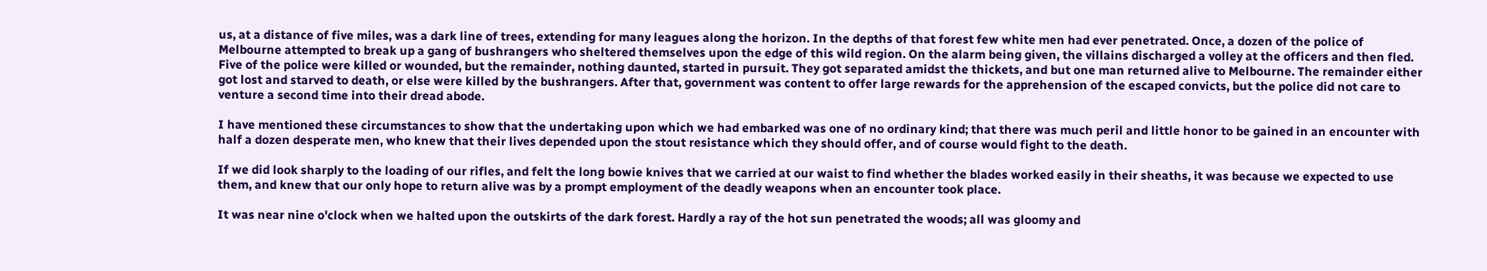us, at a distance of five miles, was a dark line of trees, extending for many leagues along the horizon. In the depths of that forest few white men had ever penetrated. Once, a dozen of the police of Melbourne attempted to break up a gang of bushrangers who sheltered themselves upon the edge of this wild region. On the alarm being given, the villains discharged a volley at the officers and then fled. Five of the police were killed or wounded, but the remainder, nothing daunted, started in pursuit. They got separated amidst the thickets, and but one man returned alive to Melbourne. The remainder either got lost and starved to death, or else were killed by the bushrangers. After that, government was content to offer large rewards for the apprehension of the escaped convicts, but the police did not care to venture a second time into their dread abode.

I have mentioned these circumstances to show that the undertaking upon which we had embarked was one of no ordinary kind; that there was much peril and little honor to be gained in an encounter with half a dozen desperate men, who knew that their lives depended upon the stout resistance which they should offer, and of course would fight to the death.

If we did look sharply to the loading of our rifles, and felt the long bowie knives that we carried at our waist to find whether the blades worked easily in their sheaths, it was because we expected to use them, and knew that our only hope to return alive was by a prompt employment of the deadly weapons when an encounter took place.

It was near nine o'clock when we halted upon the outskirts of the dark forest. Hardly a ray of the hot sun penetrated the woods; all was gloomy and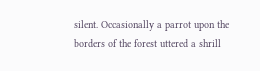silent. Occasionally a parrot upon the borders of the forest uttered a shrill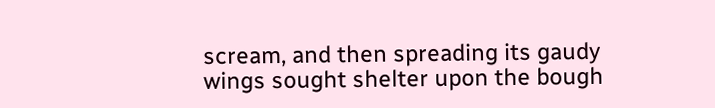scream, and then spreading its gaudy wings sought shelter upon the bough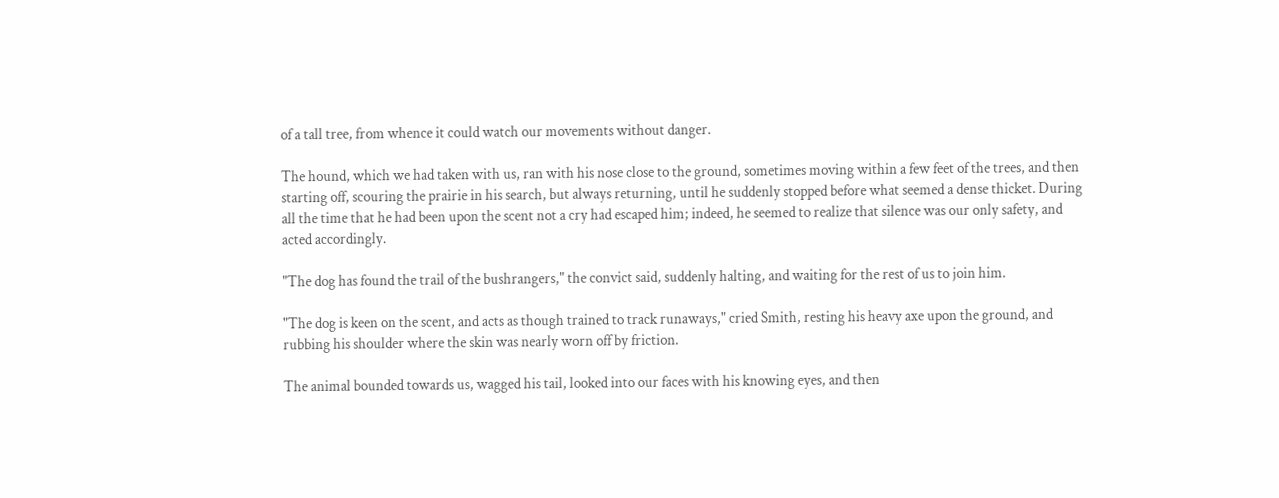of a tall tree, from whence it could watch our movements without danger.

The hound, which we had taken with us, ran with his nose close to the ground, sometimes moving within a few feet of the trees, and then starting off, scouring the prairie in his search, but always returning, until he suddenly stopped before what seemed a dense thicket. During all the time that he had been upon the scent not a cry had escaped him; indeed, he seemed to realize that silence was our only safety, and acted accordingly.

"The dog has found the trail of the bushrangers," the convict said, suddenly halting, and waiting for the rest of us to join him.

"The dog is keen on the scent, and acts as though trained to track runaways," cried Smith, resting his heavy axe upon the ground, and rubbing his shoulder where the skin was nearly worn off by friction.

The animal bounded towards us, wagged his tail, looked into our faces with his knowing eyes, and then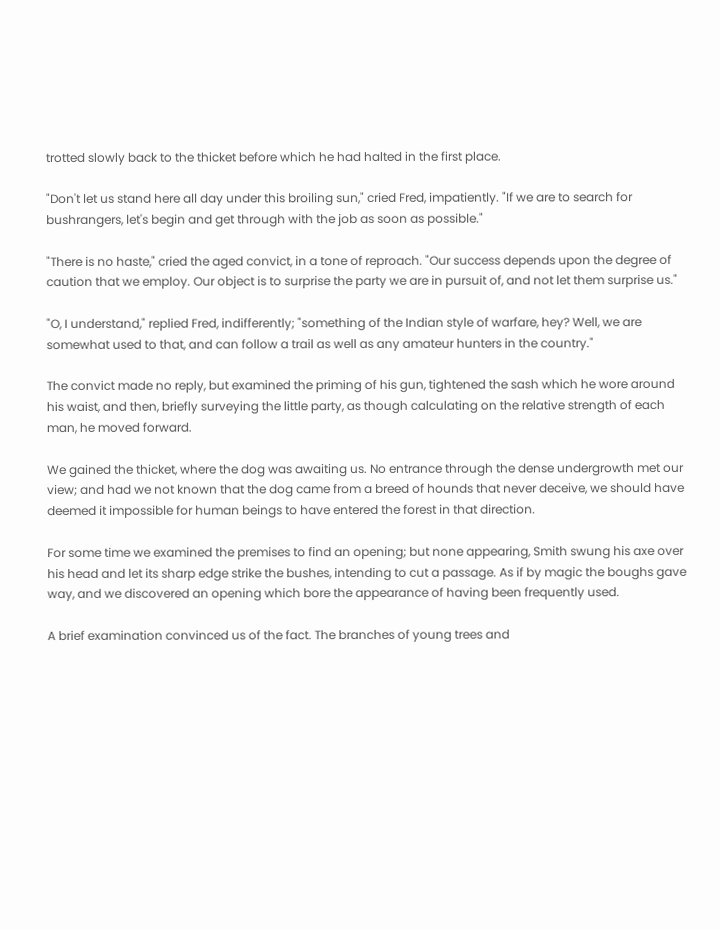trotted slowly back to the thicket before which he had halted in the first place.

"Don't let us stand here all day under this broiling sun," cried Fred, impatiently. "If we are to search for bushrangers, let's begin and get through with the job as soon as possible."

"There is no haste," cried the aged convict, in a tone of reproach. "Our success depends upon the degree of caution that we employ. Our object is to surprise the party we are in pursuit of, and not let them surprise us."

"O, I understand," replied Fred, indifferently; "something of the Indian style of warfare, hey? Well, we are somewhat used to that, and can follow a trail as well as any amateur hunters in the country."

The convict made no reply, but examined the priming of his gun, tightened the sash which he wore around his waist, and then, briefly surveying the little party, as though calculating on the relative strength of each man, he moved forward.

We gained the thicket, where the dog was awaiting us. No entrance through the dense undergrowth met our view; and had we not known that the dog came from a breed of hounds that never deceive, we should have deemed it impossible for human beings to have entered the forest in that direction.

For some time we examined the premises to find an opening; but none appearing, Smith swung his axe over his head and let its sharp edge strike the bushes, intending to cut a passage. As if by magic the boughs gave way, and we discovered an opening which bore the appearance of having been frequently used.

A brief examination convinced us of the fact. The branches of young trees and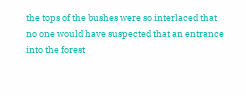the tops of the bushes were so interlaced that no one would have suspected that an entrance into the forest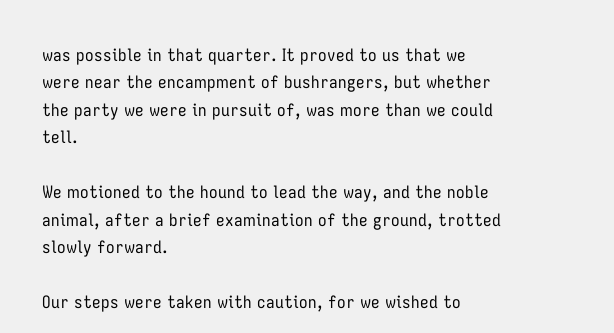was possible in that quarter. It proved to us that we were near the encampment of bushrangers, but whether the party we were in pursuit of, was more than we could tell.

We motioned to the hound to lead the way, and the noble animal, after a brief examination of the ground, trotted slowly forward.

Our steps were taken with caution, for we wished to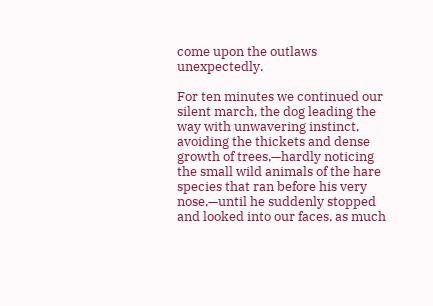come upon the outlaws unexpectedly.

For ten minutes we continued our silent march, the dog leading the way with unwavering instinct, avoiding the thickets and dense growth of trees,—hardly noticing the small wild animals of the hare species that ran before his very nose,—until he suddenly stopped and looked into our faces, as much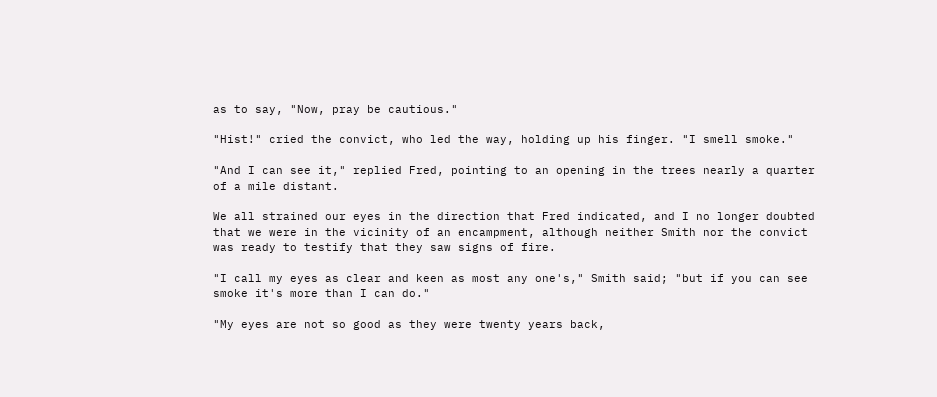as to say, "Now, pray be cautious."

"Hist!" cried the convict, who led the way, holding up his finger. "I smell smoke."

"And I can see it," replied Fred, pointing to an opening in the trees nearly a quarter of a mile distant.

We all strained our eyes in the direction that Fred indicated, and I no longer doubted that we were in the vicinity of an encampment, although neither Smith nor the convict was ready to testify that they saw signs of fire.

"I call my eyes as clear and keen as most any one's," Smith said; "but if you can see smoke it's more than I can do."

"My eyes are not so good as they were twenty years back,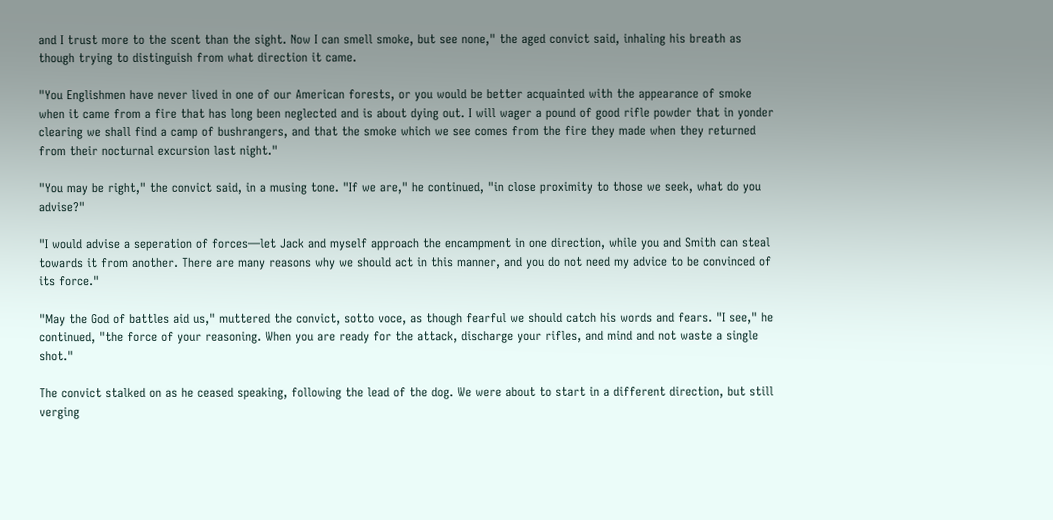and I trust more to the scent than the sight. Now I can smell smoke, but see none," the aged convict said, inhaling his breath as though trying to distinguish from what direction it came.

"You Englishmen have never lived in one of our American forests, or you would be better acquainted with the appearance of smoke when it came from a fire that has long been neglected and is about dying out. I will wager a pound of good rifle powder that in yonder clearing we shall find a camp of bushrangers, and that the smoke which we see comes from the fire they made when they returned from their nocturnal excursion last night."

"You may be right," the convict said, in a musing tone. "If we are," he continued, "in close proximity to those we seek, what do you advise?"

"I would advise a seperation of forces—let Jack and myself approach the encampment in one direction, while you and Smith can steal towards it from another. There are many reasons why we should act in this manner, and you do not need my advice to be convinced of its force."

"May the God of battles aid us," muttered the convict, sotto voce, as though fearful we should catch his words and fears. "I see," he continued, "the force of your reasoning. When you are ready for the attack, discharge your rifles, and mind and not waste a single shot."

The convict stalked on as he ceased speaking, following the lead of the dog. We were about to start in a different direction, but still verging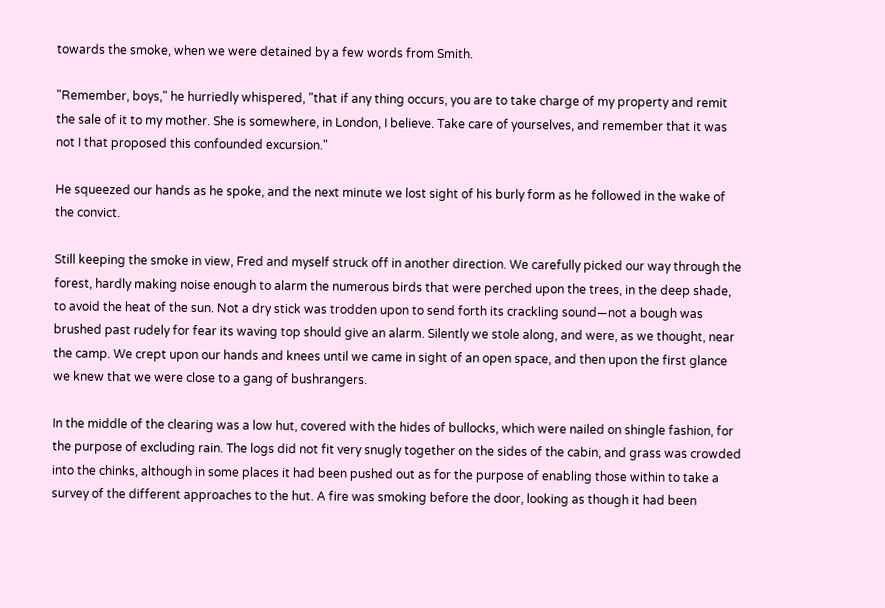towards the smoke, when we were detained by a few words from Smith.

"Remember, boys," he hurriedly whispered, "that if any thing occurs, you are to take charge of my property and remit the sale of it to my mother. She is somewhere, in London, I believe. Take care of yourselves, and remember that it was not I that proposed this confounded excursion."

He squeezed our hands as he spoke, and the next minute we lost sight of his burly form as he followed in the wake of the convict.

Still keeping the smoke in view, Fred and myself struck off in another direction. We carefully picked our way through the forest, hardly making noise enough to alarm the numerous birds that were perched upon the trees, in the deep shade, to avoid the heat of the sun. Not a dry stick was trodden upon to send forth its crackling sound—not a bough was brushed past rudely for fear its waving top should give an alarm. Silently we stole along, and were, as we thought, near the camp. We crept upon our hands and knees until we came in sight of an open space, and then upon the first glance we knew that we were close to a gang of bushrangers.

In the middle of the clearing was a low hut, covered with the hides of bullocks, which were nailed on shingle fashion, for the purpose of excluding rain. The logs did not fit very snugly together on the sides of the cabin, and grass was crowded into the chinks, although in some places it had been pushed out as for the purpose of enabling those within to take a survey of the different approaches to the hut. A fire was smoking before the door, looking as though it had been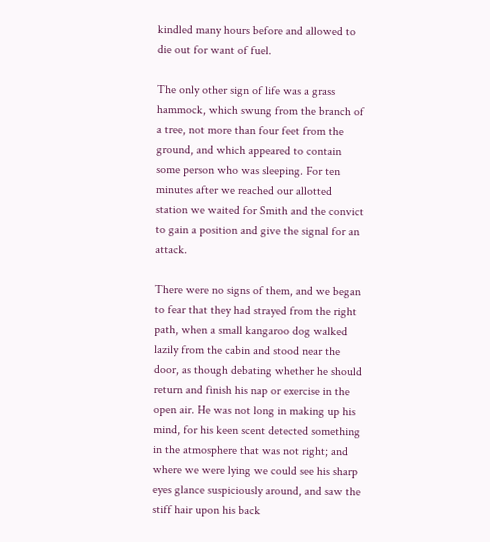kindled many hours before and allowed to die out for want of fuel.

The only other sign of life was a grass hammock, which swung from the branch of a tree, not more than four feet from the ground, and which appeared to contain some person who was sleeping. For ten minutes after we reached our allotted station we waited for Smith and the convict to gain a position and give the signal for an attack.

There were no signs of them, and we began to fear that they had strayed from the right path, when a small kangaroo dog walked lazily from the cabin and stood near the door, as though debating whether he should return and finish his nap or exercise in the open air. He was not long in making up his mind, for his keen scent detected something in the atmosphere that was not right; and where we were lying we could see his sharp eyes glance suspiciously around, and saw the stiff hair upon his back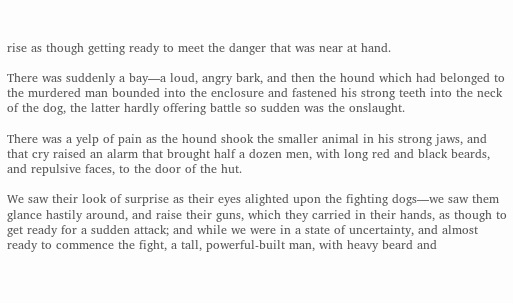rise as though getting ready to meet the danger that was near at hand.

There was suddenly a bay—a loud, angry bark, and then the hound which had belonged to the murdered man bounded into the enclosure and fastened his strong teeth into the neck of the dog, the latter hardly offering battle so sudden was the onslaught.

There was a yelp of pain as the hound shook the smaller animal in his strong jaws, and that cry raised an alarm that brought half a dozen men, with long red and black beards, and repulsive faces, to the door of the hut.

We saw their look of surprise as their eyes alighted upon the fighting dogs—we saw them glance hastily around, and raise their guns, which they carried in their hands, as though to get ready for a sudden attack; and while we were in a state of uncertainty, and almost ready to commence the fight, a tall, powerful-built man, with heavy beard and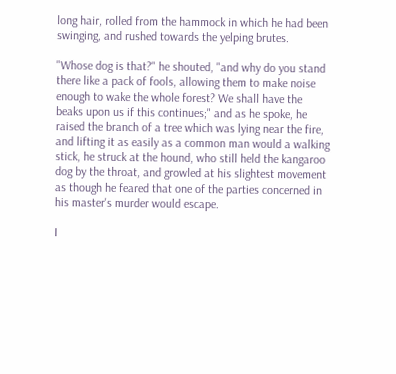long hair, rolled from the hammock in which he had been swinging, and rushed towards the yelping brutes.

"Whose dog is that?" he shouted, "and why do you stand there like a pack of fools, allowing them to make noise enough to wake the whole forest? We shall have the beaks upon us if this continues;" and as he spoke, he raised the branch of a tree which was lying near the fire, and lifting it as easily as a common man would a walking stick, he struck at the hound, who still held the kangaroo dog by the throat, and growled at his slightest movement as though he feared that one of the parties concerned in his master's murder would escape.

I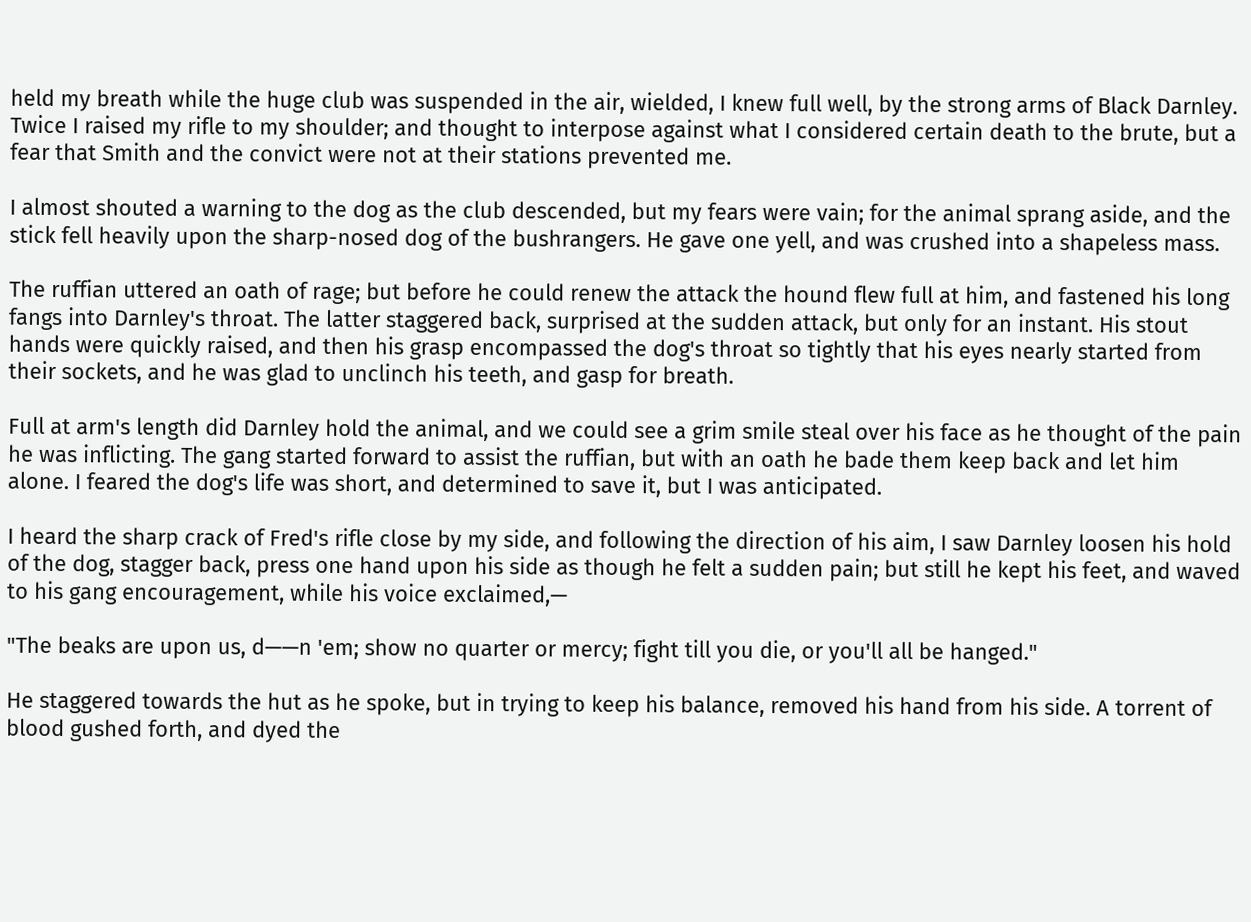held my breath while the huge club was suspended in the air, wielded, I knew full well, by the strong arms of Black Darnley. Twice I raised my rifle to my shoulder; and thought to interpose against what I considered certain death to the brute, but a fear that Smith and the convict were not at their stations prevented me.

I almost shouted a warning to the dog as the club descended, but my fears were vain; for the animal sprang aside, and the stick fell heavily upon the sharp-nosed dog of the bushrangers. He gave one yell, and was crushed into a shapeless mass.

The ruffian uttered an oath of rage; but before he could renew the attack the hound flew full at him, and fastened his long fangs into Darnley's throat. The latter staggered back, surprised at the sudden attack, but only for an instant. His stout hands were quickly raised, and then his grasp encompassed the dog's throat so tightly that his eyes nearly started from their sockets, and he was glad to unclinch his teeth, and gasp for breath.

Full at arm's length did Darnley hold the animal, and we could see a grim smile steal over his face as he thought of the pain he was inflicting. The gang started forward to assist the ruffian, but with an oath he bade them keep back and let him alone. I feared the dog's life was short, and determined to save it, but I was anticipated.

I heard the sharp crack of Fred's rifle close by my side, and following the direction of his aim, I saw Darnley loosen his hold of the dog, stagger back, press one hand upon his side as though he felt a sudden pain; but still he kept his feet, and waved to his gang encouragement, while his voice exclaimed,—

"The beaks are upon us, d——n 'em; show no quarter or mercy; fight till you die, or you'll all be hanged."

He staggered towards the hut as he spoke, but in trying to keep his balance, removed his hand from his side. A torrent of blood gushed forth, and dyed the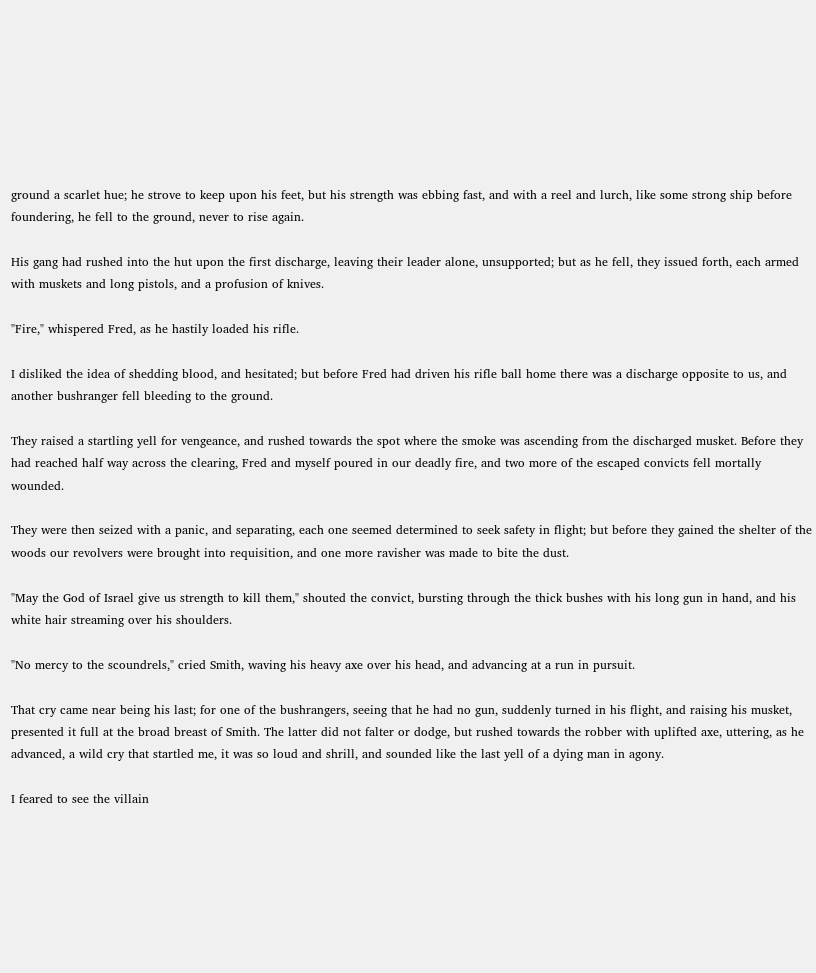ground a scarlet hue; he strove to keep upon his feet, but his strength was ebbing fast, and with a reel and lurch, like some strong ship before foundering, he fell to the ground, never to rise again.

His gang had rushed into the hut upon the first discharge, leaving their leader alone, unsupported; but as he fell, they issued forth, each armed with muskets and long pistols, and a profusion of knives.

"Fire," whispered Fred, as he hastily loaded his rifle.

I disliked the idea of shedding blood, and hesitated; but before Fred had driven his rifle ball home there was a discharge opposite to us, and another bushranger fell bleeding to the ground.

They raised a startling yell for vengeance, and rushed towards the spot where the smoke was ascending from the discharged musket. Before they had reached half way across the clearing, Fred and myself poured in our deadly fire, and two more of the escaped convicts fell mortally wounded.

They were then seized with a panic, and separating, each one seemed determined to seek safety in flight; but before they gained the shelter of the woods our revolvers were brought into requisition, and one more ravisher was made to bite the dust.

"May the God of Israel give us strength to kill them," shouted the convict, bursting through the thick bushes with his long gun in hand, and his white hair streaming over his shoulders.

"No mercy to the scoundrels," cried Smith, waving his heavy axe over his head, and advancing at a run in pursuit.

That cry came near being his last; for one of the bushrangers, seeing that he had no gun, suddenly turned in his flight, and raising his musket, presented it full at the broad breast of Smith. The latter did not falter or dodge, but rushed towards the robber with uplifted axe, uttering, as he advanced, a wild cry that startled me, it was so loud and shrill, and sounded like the last yell of a dying man in agony.

I feared to see the villain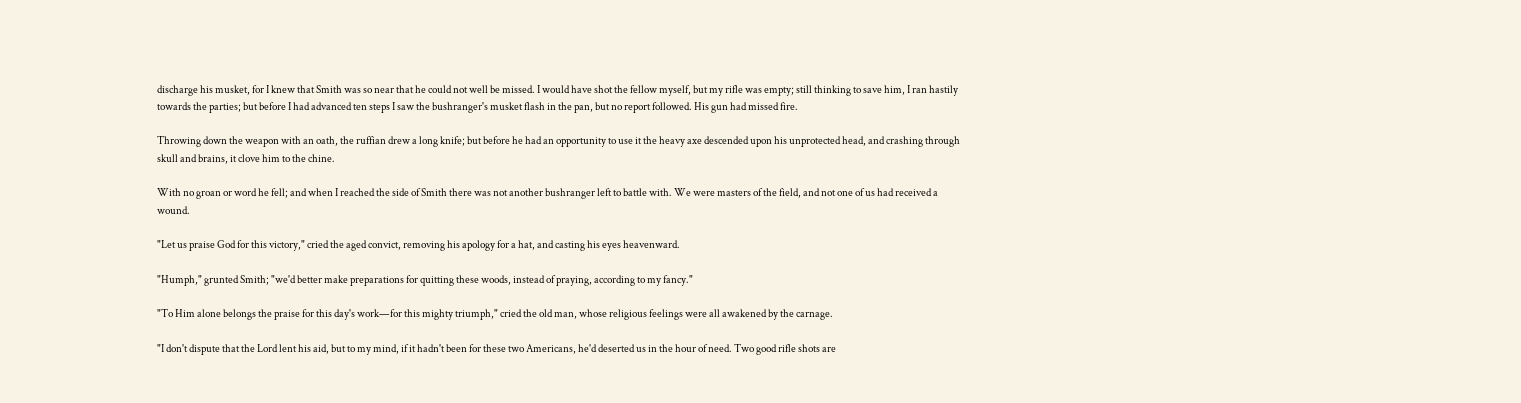discharge his musket, for I knew that Smith was so near that he could not well be missed. I would have shot the fellow myself, but my rifle was empty; still thinking to save him, I ran hastily towards the parties; but before I had advanced ten steps I saw the bushranger's musket flash in the pan, but no report followed. His gun had missed fire.

Throwing down the weapon with an oath, the ruffian drew a long knife; but before he had an opportunity to use it the heavy axe descended upon his unprotected head, and crashing through skull and brains, it clove him to the chine.

With no groan or word he fell; and when I reached the side of Smith there was not another bushranger left to battle with. We were masters of the field, and not one of us had received a wound.

"Let us praise God for this victory," cried the aged convict, removing his apology for a hat, and casting his eyes heavenward.

"Humph," grunted Smith; "we'd better make preparations for quitting these woods, instead of praying, according to my fancy."

"To Him alone belongs the praise for this day's work—for this mighty triumph," cried the old man, whose religious feelings were all awakened by the carnage.

"I don't dispute that the Lord lent his aid, but to my mind, if it hadn't been for these two Americans, he'd deserted us in the hour of need. Two good rifle shots are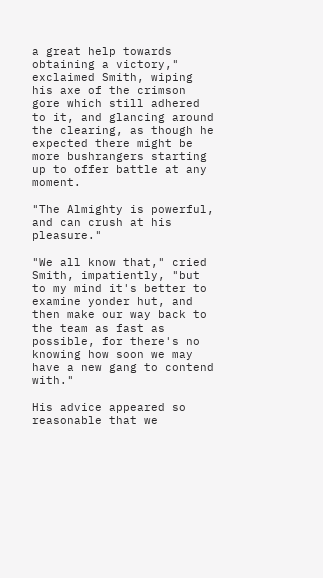a great help towards obtaining a victory," exclaimed Smith, wiping his axe of the crimson gore which still adhered to it, and glancing around the clearing, as though he expected there might be more bushrangers starting up to offer battle at any moment.

"The Almighty is powerful, and can crush at his pleasure."

"We all know that," cried Smith, impatiently, "but to my mind it's better to examine yonder hut, and then make our way back to the team as fast as possible, for there's no knowing how soon we may have a new gang to contend with."

His advice appeared so reasonable that we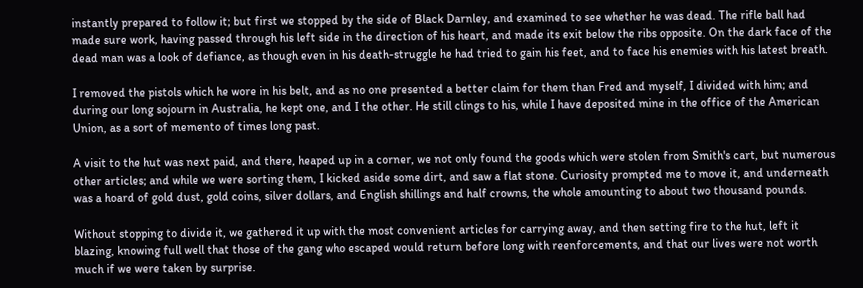instantly prepared to follow it; but first we stopped by the side of Black Darnley, and examined to see whether he was dead. The rifle ball had made sure work, having passed through his left side in the direction of his heart, and made its exit below the ribs opposite. On the dark face of the dead man was a look of defiance, as though even in his death-struggle he had tried to gain his feet, and to face his enemies with his latest breath.

I removed the pistols which he wore in his belt, and as no one presented a better claim for them than Fred and myself, I divided with him; and during our long sojourn in Australia, he kept one, and I the other. He still clings to his, while I have deposited mine in the office of the American Union, as a sort of memento of times long past.

A visit to the hut was next paid, and there, heaped up in a corner, we not only found the goods which were stolen from Smith's cart, but numerous other articles; and while we were sorting them, I kicked aside some dirt, and saw a flat stone. Curiosity prompted me to move it, and underneath was a hoard of gold dust, gold coins, silver dollars, and English shillings and half crowns, the whole amounting to about two thousand pounds.

Without stopping to divide it, we gathered it up with the most convenient articles for carrying away, and then setting fire to the hut, left it blazing, knowing full well that those of the gang who escaped would return before long with reenforcements, and that our lives were not worth much if we were taken by surprise.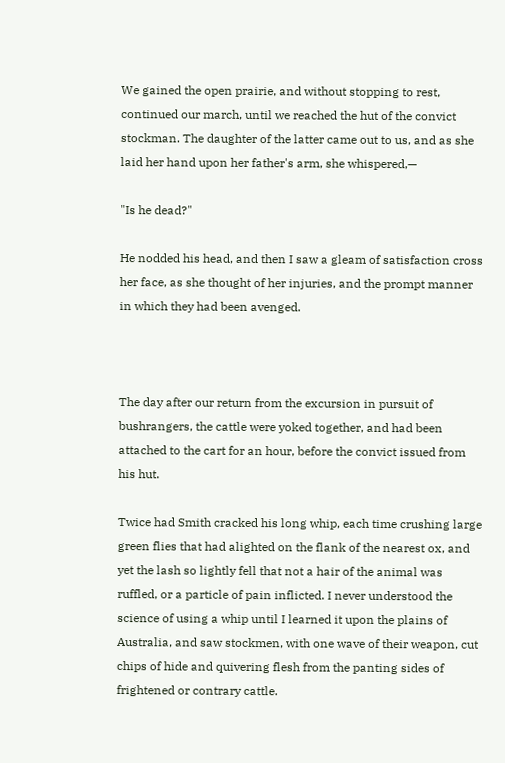We gained the open prairie, and without stopping to rest, continued our march, until we reached the hut of the convict stockman. The daughter of the latter came out to us, and as she laid her hand upon her father's arm, she whispered,—

"Is he dead?"

He nodded his head, and then I saw a gleam of satisfaction cross her face, as she thought of her injuries, and the prompt manner in which they had been avenged.



The day after our return from the excursion in pursuit of bushrangers, the cattle were yoked together, and had been attached to the cart for an hour, before the convict issued from his hut.

Twice had Smith cracked his long whip, each time crushing large green flies that had alighted on the flank of the nearest ox, and yet the lash so lightly fell that not a hair of the animal was ruffled, or a particle of pain inflicted. I never understood the science of using a whip until I learned it upon the plains of Australia, and saw stockmen, with one wave of their weapon, cut chips of hide and quivering flesh from the panting sides of frightened or contrary cattle.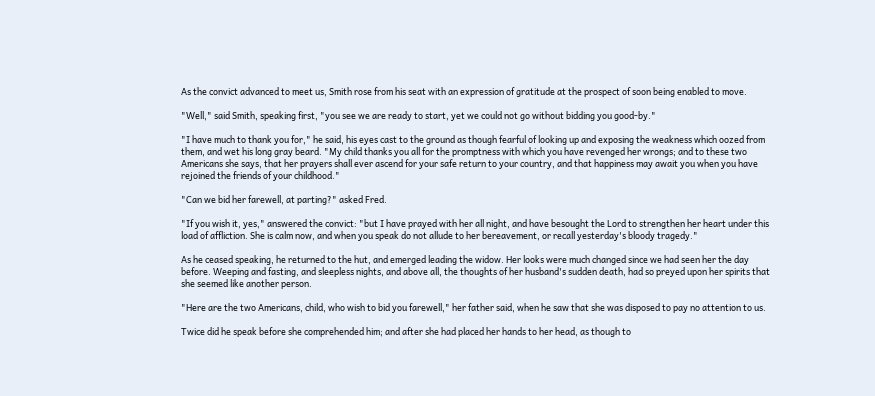As the convict advanced to meet us, Smith rose from his seat with an expression of gratitude at the prospect of soon being enabled to move.

"Well," said Smith, speaking first, "you see we are ready to start, yet we could not go without bidding you good-by."

"I have much to thank you for," he said, his eyes cast to the ground as though fearful of looking up and exposing the weakness which oozed from them, and wet his long gray beard. "My child thanks you all for the promptness with which you have revenged her wrongs; and to these two Americans she says, that her prayers shall ever ascend for your safe return to your country, and that happiness may await you when you have rejoined the friends of your childhood."

"Can we bid her farewell, at parting?" asked Fred.

"If you wish it, yes," answered the convict: "but I have prayed with her all night, and have besought the Lord to strengthen her heart under this load of affliction. She is calm now, and when you speak do not allude to her bereavement, or recall yesterday's bloody tragedy."

As he ceased speaking, he returned to the hut, and emerged leading the widow. Her looks were much changed since we had seen her the day before. Weeping and fasting, and sleepless nights, and above all, the thoughts of her husband's sudden death, had so preyed upon her spirits that she seemed like another person.

"Here are the two Americans, child, who wish to bid you farewell," her father said, when he saw that she was disposed to pay no attention to us.

Twice did he speak before she comprehended him; and after she had placed her hands to her head, as though to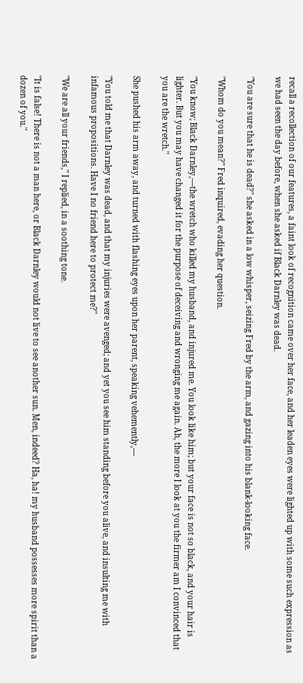recall a recollection of our features, a faint look of recognition came over her face, and her leaden eyes were lighted up with some such expression as we had seen the day before, when she asked if Black Darnley was dead.

"You are sure that he is dead?" she asked in a low whisper, seizing Fred by the arm, and gazing into his blank-looking face.

"Whom do you mean?" Fred inquired, evading her question.

"You know; Black Darnley,—the wretch who killed my husband, and injured me. You look like him; but your face is not so black, and your hair is lighter. But you may have changed it for the purpose of deceiving and wronging me again. Ah, the more I look at you the firmer am I convinced that you are the wretch."

She pushed his arm away, and turned with flashing eyes upon her parent, speaking vehemently,—

"You told me that Darnley was dead, and that my injuries were avenged; and yet you see him standing before you alive, and insulting me with infamous propositions. Have I no friend here to protect me?"

"We are all your friends," I replied, in a soothing tone.

"It is false! There is not a man here, or Black Darnley would not live to see another sun. Men, indeed? Ha, ha! my husband possesses more spirit than a dozen of you."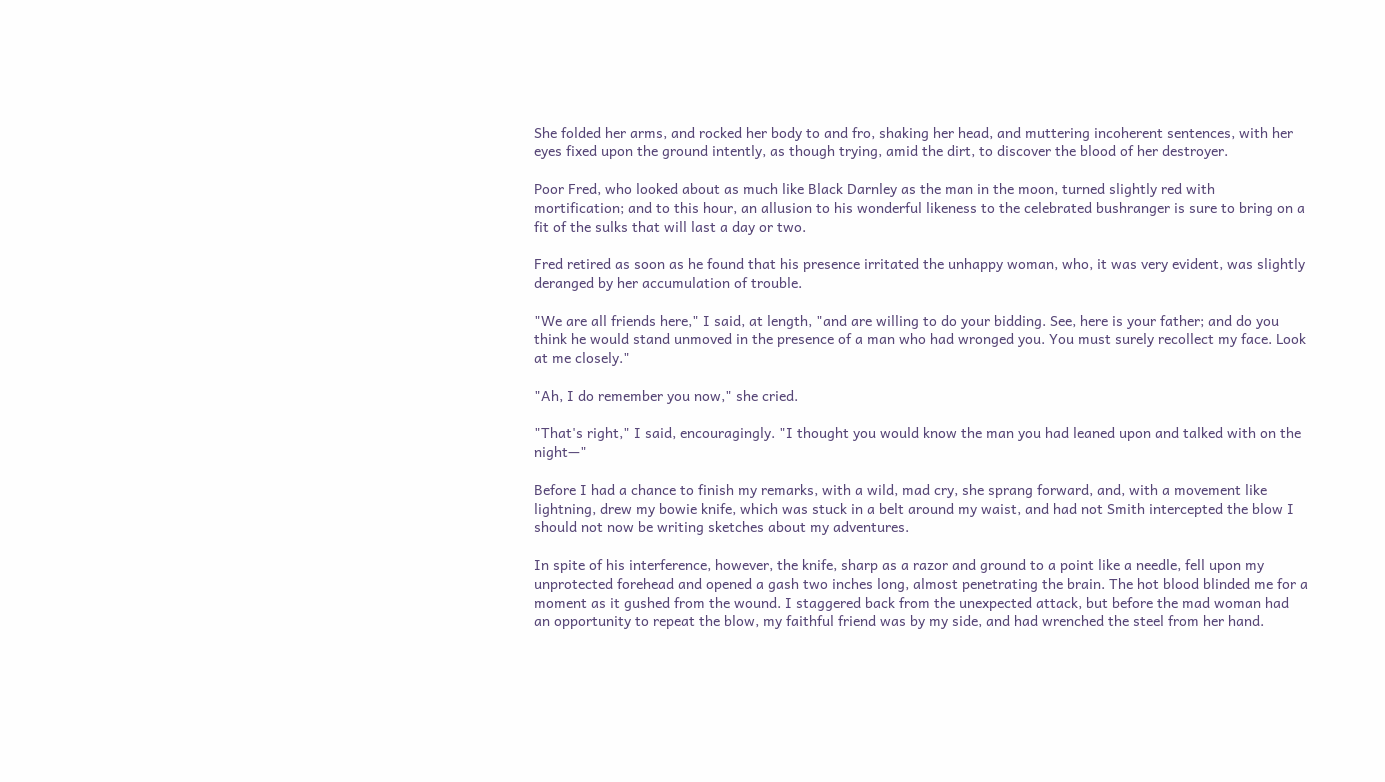She folded her arms, and rocked her body to and fro, shaking her head, and muttering incoherent sentences, with her eyes fixed upon the ground intently, as though trying, amid the dirt, to discover the blood of her destroyer.

Poor Fred, who looked about as much like Black Darnley as the man in the moon, turned slightly red with mortification; and to this hour, an allusion to his wonderful likeness to the celebrated bushranger is sure to bring on a fit of the sulks that will last a day or two.

Fred retired as soon as he found that his presence irritated the unhappy woman, who, it was very evident, was slightly deranged by her accumulation of trouble.

"We are all friends here," I said, at length, "and are willing to do your bidding. See, here is your father; and do you think he would stand unmoved in the presence of a man who had wronged you. You must surely recollect my face. Look at me closely."

"Ah, I do remember you now," she cried.

"That's right," I said, encouragingly. "I thought you would know the man you had leaned upon and talked with on the night—"

Before I had a chance to finish my remarks, with a wild, mad cry, she sprang forward, and, with a movement like lightning, drew my bowie knife, which was stuck in a belt around my waist, and had not Smith intercepted the blow I should not now be writing sketches about my adventures.

In spite of his interference, however, the knife, sharp as a razor and ground to a point like a needle, fell upon my unprotected forehead and opened a gash two inches long, almost penetrating the brain. The hot blood blinded me for a moment as it gushed from the wound. I staggered back from the unexpected attack, but before the mad woman had an opportunity to repeat the blow, my faithful friend was by my side, and had wrenched the steel from her hand.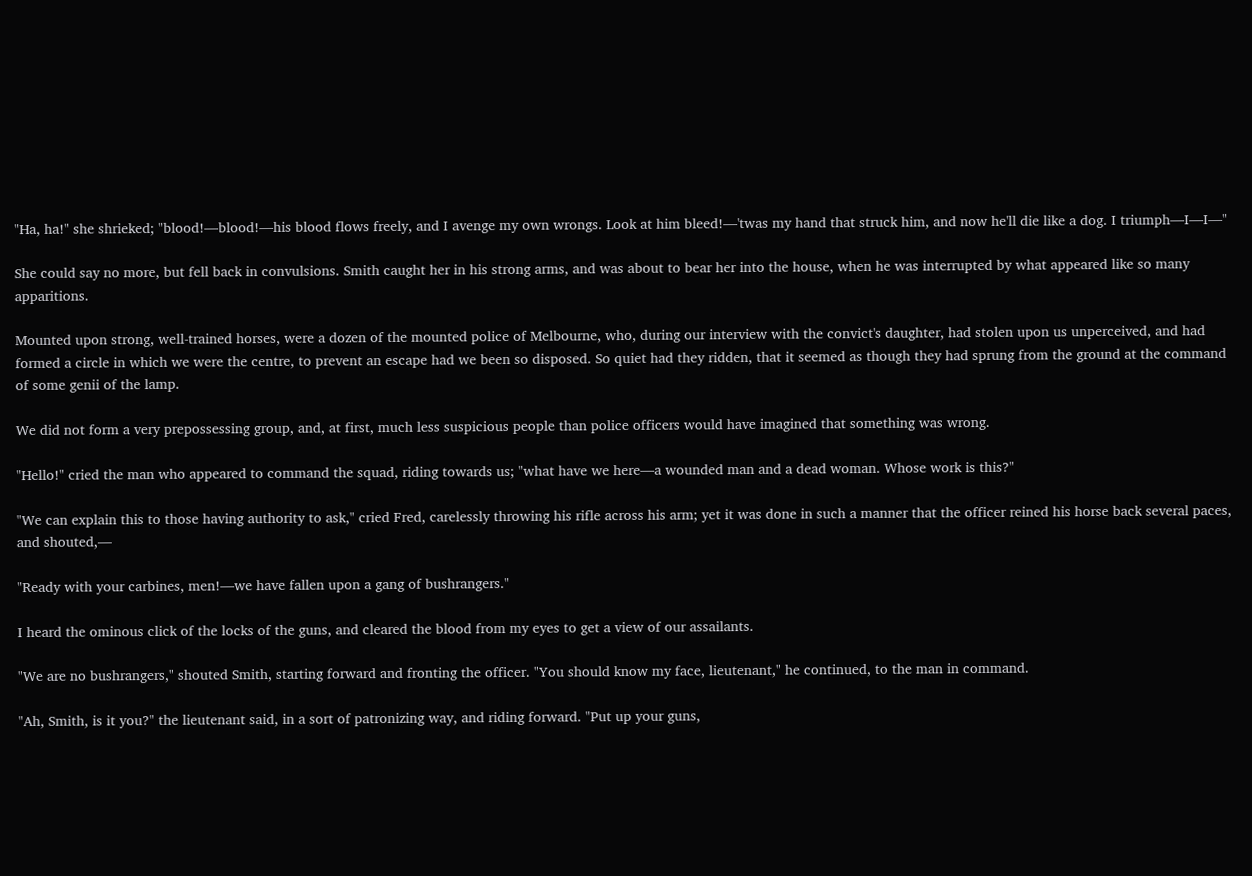"Ha, ha!" she shrieked; "blood!—blood!—his blood flows freely, and I avenge my own wrongs. Look at him bleed!—'twas my hand that struck him, and now he'll die like a dog. I triumph—I—I—"

She could say no more, but fell back in convulsions. Smith caught her in his strong arms, and was about to bear her into the house, when he was interrupted by what appeared like so many apparitions.

Mounted upon strong, well-trained horses, were a dozen of the mounted police of Melbourne, who, during our interview with the convict's daughter, had stolen upon us unperceived, and had formed a circle in which we were the centre, to prevent an escape had we been so disposed. So quiet had they ridden, that it seemed as though they had sprung from the ground at the command of some genii of the lamp.

We did not form a very prepossessing group, and, at first, much less suspicious people than police officers would have imagined that something was wrong.

"Hello!" cried the man who appeared to command the squad, riding towards us; "what have we here—a wounded man and a dead woman. Whose work is this?"

"We can explain this to those having authority to ask," cried Fred, carelessly throwing his rifle across his arm; yet it was done in such a manner that the officer reined his horse back several paces, and shouted,—

"Ready with your carbines, men!—we have fallen upon a gang of bushrangers."

I heard the ominous click of the locks of the guns, and cleared the blood from my eyes to get a view of our assailants.

"We are no bushrangers," shouted Smith, starting forward and fronting the officer. "You should know my face, lieutenant," he continued, to the man in command.

"Ah, Smith, is it you?" the lieutenant said, in a sort of patronizing way, and riding forward. "Put up your guns,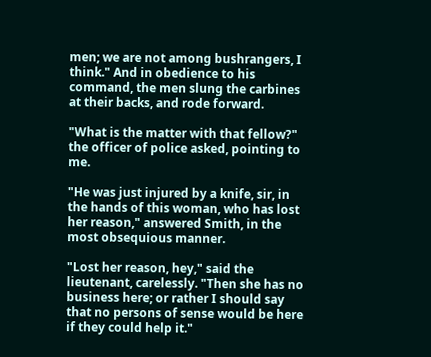men; we are not among bushrangers, I think." And in obedience to his command, the men slung the carbines at their backs, and rode forward.

"What is the matter with that fellow?" the officer of police asked, pointing to me.

"He was just injured by a knife, sir, in the hands of this woman, who has lost her reason," answered Smith, in the most obsequious manner.

"Lost her reason, hey," said the lieutenant, carelessly. "Then she has no business here; or rather I should say that no persons of sense would be here if they could help it."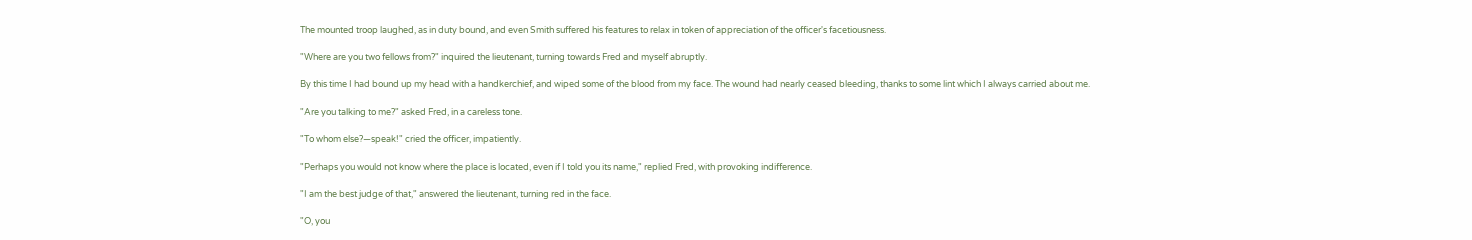The mounted troop laughed, as in duty bound, and even Smith suffered his features to relax in token of appreciation of the officer's facetiousness.

"Where are you two fellows from?" inquired the lieutenant, turning towards Fred and myself abruptly.

By this time I had bound up my head with a handkerchief, and wiped some of the blood from my face. The wound had nearly ceased bleeding, thanks to some lint which I always carried about me.

"Are you talking to me?" asked Fred, in a careless tone.

"To whom else?—speak!" cried the officer, impatiently.

"Perhaps you would not know where the place is located, even if I told you its name," replied Fred, with provoking indifference.

"I am the best judge of that," answered the lieutenant, turning red in the face.

"O, you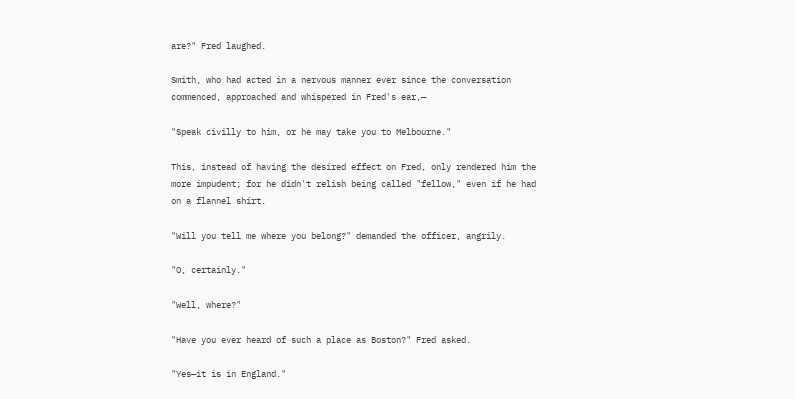are?" Fred laughed.

Smith, who had acted in a nervous manner ever since the conversation commenced, approached and whispered in Fred's ear,—

"Speak civilly to him, or he may take you to Melbourne."

This, instead of having the desired effect on Fred, only rendered him the more impudent; for he didn't relish being called "fellow," even if he had on a flannel shirt.

"Will you tell me where you belong?" demanded the officer, angrily.

"O, certainly."

"Well, where?"

"Have you ever heard of such a place as Boston?" Fred asked.

"Yes—it is in England."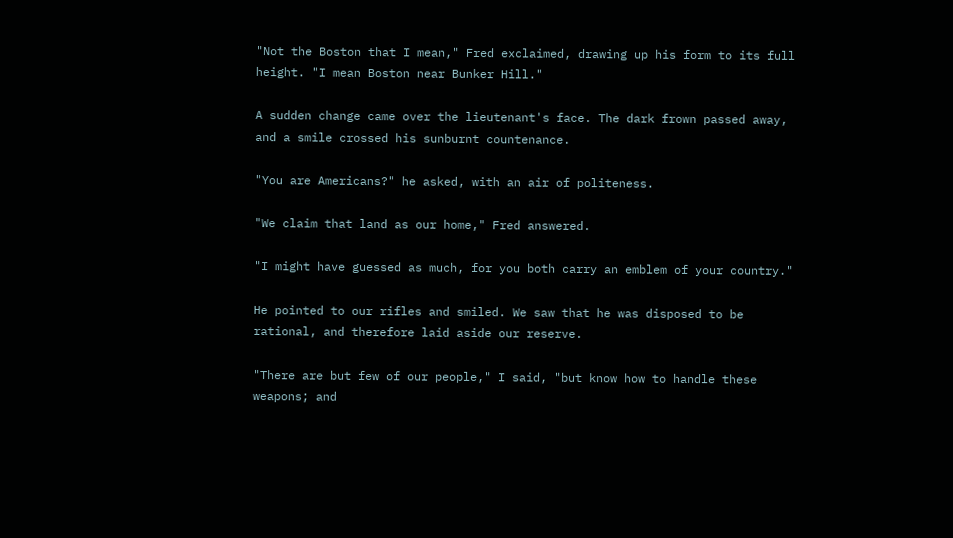"Not the Boston that I mean," Fred exclaimed, drawing up his form to its full height. "I mean Boston near Bunker Hill."

A sudden change came over the lieutenant's face. The dark frown passed away, and a smile crossed his sunburnt countenance.

"You are Americans?" he asked, with an air of politeness.

"We claim that land as our home," Fred answered.

"I might have guessed as much, for you both carry an emblem of your country."

He pointed to our rifles and smiled. We saw that he was disposed to be rational, and therefore laid aside our reserve.

"There are but few of our people," I said, "but know how to handle these weapons; and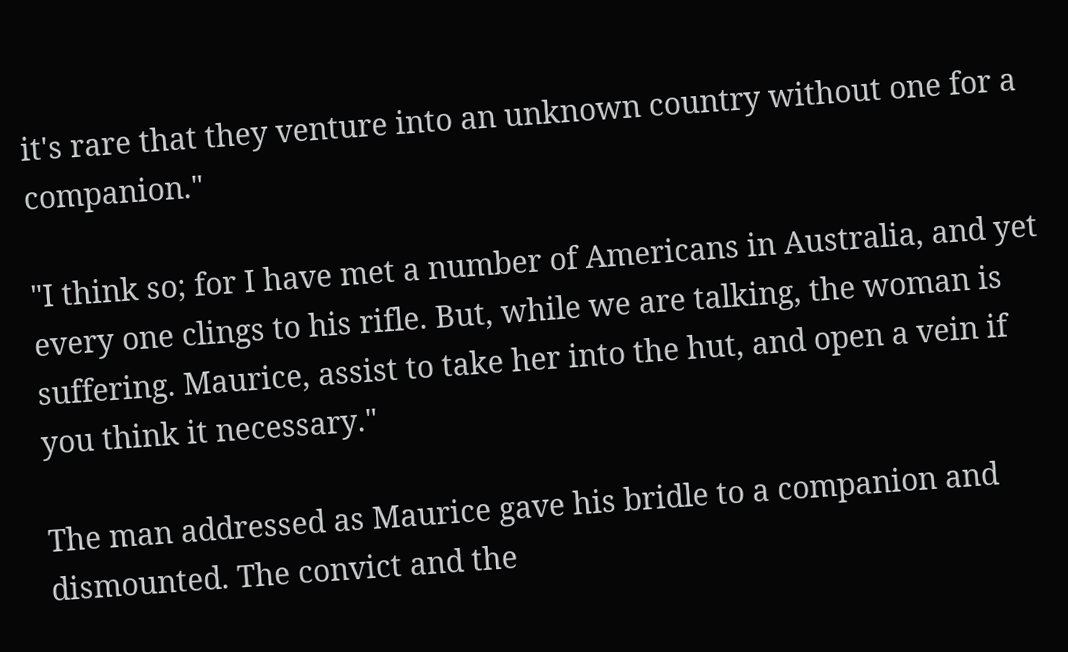it's rare that they venture into an unknown country without one for a companion."

"I think so; for I have met a number of Americans in Australia, and yet every one clings to his rifle. But, while we are talking, the woman is suffering. Maurice, assist to take her into the hut, and open a vein if you think it necessary."

The man addressed as Maurice gave his bridle to a companion and dismounted. The convict and the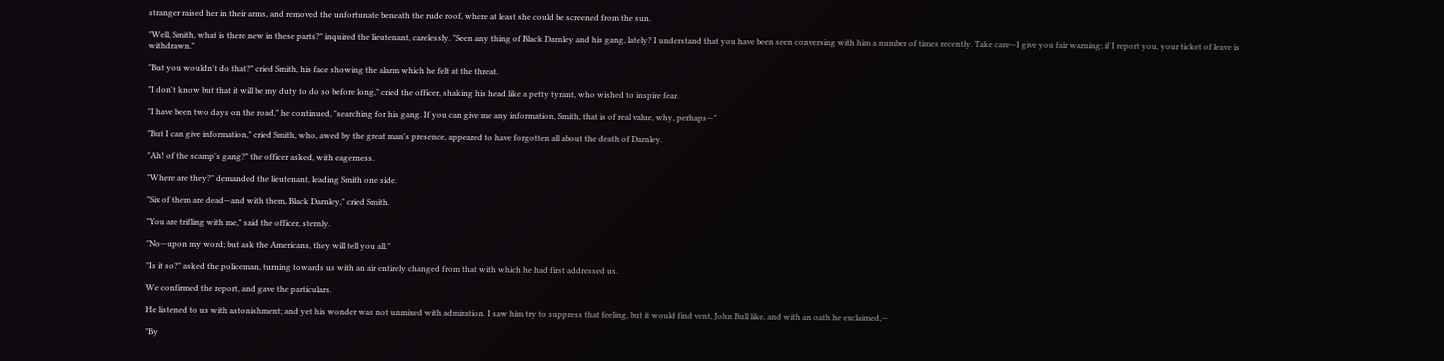stranger raised her in their arms, and removed the unfortunate beneath the rude roof, where at least she could be screened from the sun.

"Well, Smith, what is there new in these parts?" inquired the lieutenant, carelessly. "Seen any thing of Black Darnley and his gang, lately? I understand that you have been seen conversing with him a number of times recently. Take care—I give you fair warning; if I report you, your ticket of leave is withdrawn."

"But you wouldn't do that?" cried Smith, his face showing the alarm which he felt at the threat.

"I don't know but that it will be my duty to do so before long," cried the officer, shaking his head like a petty tyrant, who wished to inspire fear.

"I have been two days on the road," he continued, "searching for his gang. If you can give me any information, Smith, that is of real value, why, perhaps—"

"But I can give information," cried Smith, who, awed by the great man's presence, appeared to have forgotten all about the death of Darnley.

"Ah! of the scamp's gang?" the officer asked, with eagerness.

"Where are they?" demanded the lieutenant, leading Smith one side.

"Six of them are dead—and with them, Black Darnley," cried Smith.

"You are trifling with me," said the officer, sternly.

"No—upon my word; but ask the Americans, they will tell you all."

"Is it so?" asked the policeman, turning towards us with an air entirely changed from that with which he had first addressed us.

We confirmed the report, and gave the particulars.

He listened to us with astonishment; and yet his wonder was not unmixed with admiration. I saw him try to suppress that feeling, but it would find vent, John Bull like, and with an oath he exclaimed,—

"By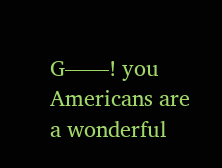G——! you Americans are a wonderful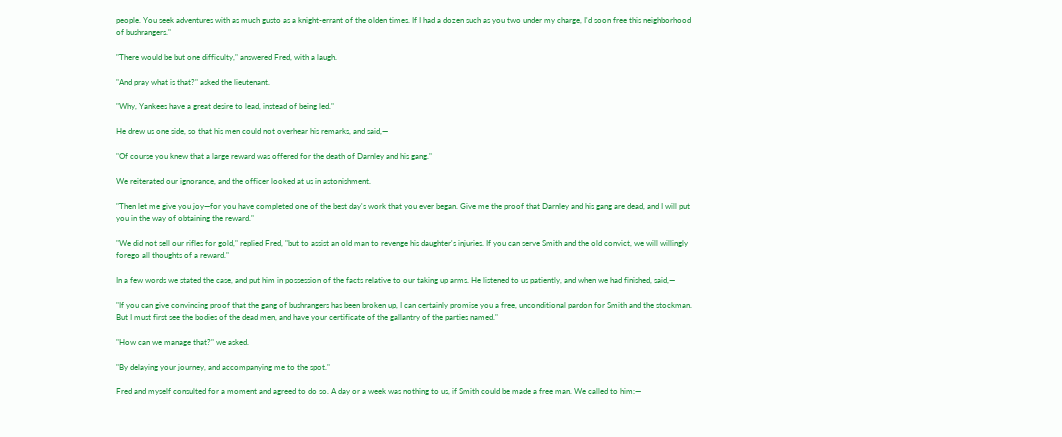people. You seek adventures with as much gusto as a knight-errant of the olden times. If I had a dozen such as you two under my charge, I'd soon free this neighborhood of bushrangers."

"There would be but one difficulty," answered Fred, with a laugh.

"And pray what is that?" asked the lieutenant.

"Why, Yankees have a great desire to lead, instead of being led."

He drew us one side, so that his men could not overhear his remarks, and said,—

"Of course you knew that a large reward was offered for the death of Darnley and his gang."

We reiterated our ignorance, and the officer looked at us in astonishment.

"Then let me give you joy—for you have completed one of the best day's work that you ever began. Give me the proof that Darnley and his gang are dead, and I will put you in the way of obtaining the reward."

"We did not sell our rifles for gold," replied Fred, "but to assist an old man to revenge his daughter's injuries. If you can serve Smith and the old convict, we will willingly forego all thoughts of a reward."

In a few words we stated the case, and put him in possession of the facts relative to our taking up arms. He listened to us patiently, and when we had finished, said,—

"If you can give convincing proof that the gang of bushrangers has been broken up, I can certainly promise you a free, unconditional pardon for Smith and the stockman. But I must first see the bodies of the dead men, and have your certificate of the gallantry of the parties named."

"How can we manage that?" we asked.

"By delaying your journey, and accompanying me to the spot."

Fred and myself consulted for a moment and agreed to do so. A day or a week was nothing to us, if Smith could be made a free man. We called to him:—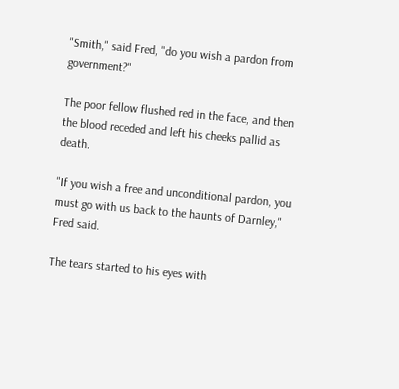"Smith," said Fred, "do you wish a pardon from government?"

The poor fellow flushed red in the face, and then the blood receded and left his cheeks pallid as death.

"If you wish a free and unconditional pardon, you must go with us back to the haunts of Darnley," Fred said.

The tears started to his eyes with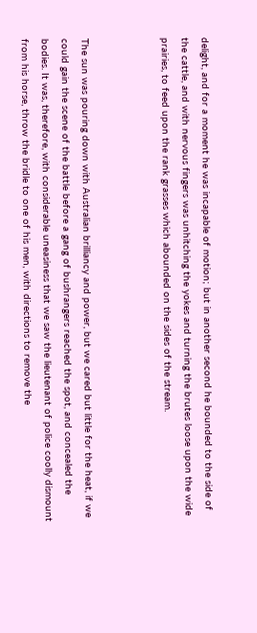delight, and for a moment he was incapable of motion; but in another second he bounded to the side of the cattle, and with nervous fingers was unhitching the yokes and turning the brutes loose upon the wide prairies, to feed upon the rank grasses which abounded on the sides of the stream.



The sun was pouring down with Australian brilliancy and power, but we cared but little for the heat, if we could gain the scene of the battle before a gang of bushrangers reached the spot, and concealed the bodies. It was, therefore, with considerable uneasiness that we saw the lieutenant of police coolly dismount from his horse, throw the bridle to one of his men, with directions to remove the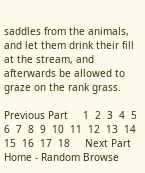saddles from the animals, and let them drink their fill at the stream, and afterwards be allowed to graze on the rank grass.

Previous Part     1  2  3  4  5  6  7  8  9  10  11  12  13  14  15  16  17  18     Next Part
Home - Random Browse